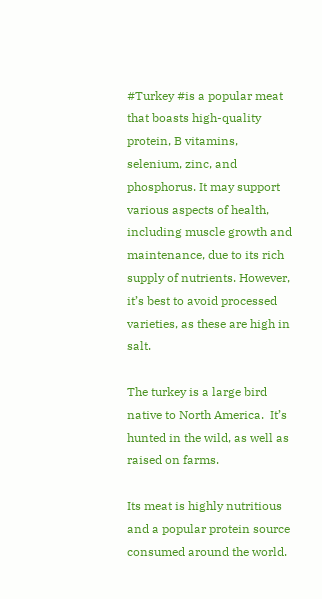#Turkey #is a popular meat that boasts high-quality protein, B vitamins, selenium, zinc, and phosphorus. It may support various aspects of health, including muscle growth and maintenance, due to its rich supply of nutrients. However, it’s best to avoid processed varieties, as these are high in salt.

The turkey is a large bird native to North America.  It’s hunted in the wild, as well as raised on farms.

Its meat is highly nutritious and a popular protein source  consumed around the world.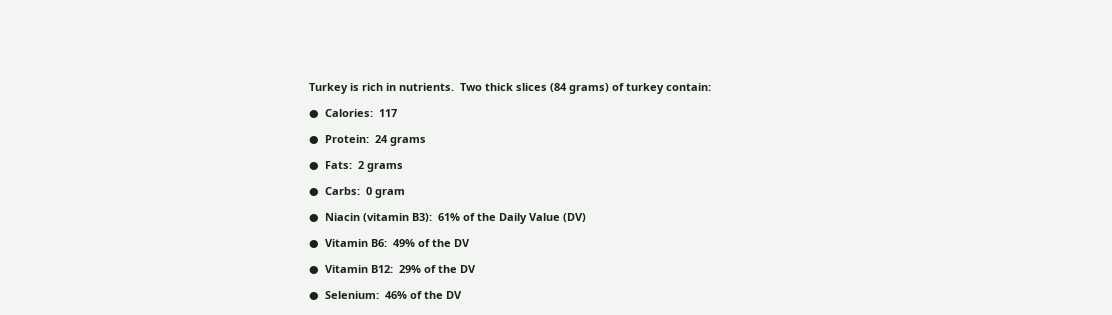Turkey is rich in nutrients.  Two thick slices (84 grams) of turkey contain:

●  Calories:  117

●  Protein:  24 grams

●  Fats:  2 grams

●  Carbs:  0 gram

●  Niacin (vitamin B3):  61% of the Daily Value (DV)

●  Vitamin B6:  49% of the DV

●  Vitamin B12:  29% of the DV

●  Selenium:  46% of the DV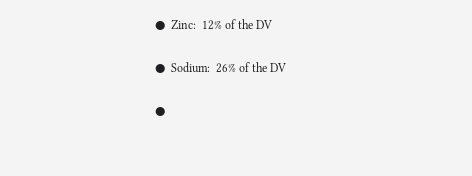●  Zinc:  12% of the DV

●  Sodium:  26% of the DV

●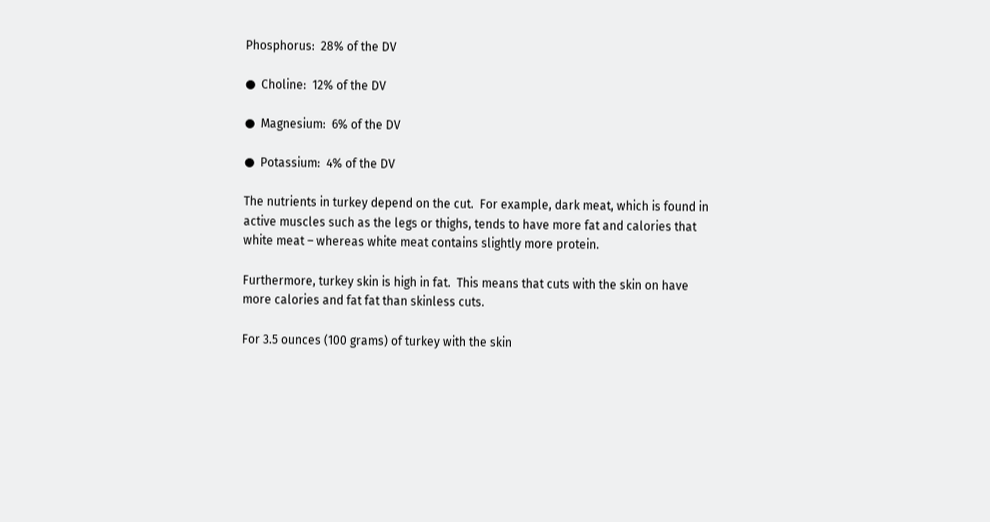Phosphorus:  28% of the DV

●  Choline:  12% of the DV

●  Magnesium:  6% of the DV

●  Potassium:  4% of the DV

The nutrients in turkey depend on the cut.  For example, dark meat, which is found in active muscles such as the legs or thighs, tends to have more fat and calories that white meat – whereas white meat contains slightly more protein.

Furthermore, turkey skin is high in fat.  This means that cuts with the skin on have more calories and fat fat than skinless cuts.

For 3.5 ounces (100 grams) of turkey with the skin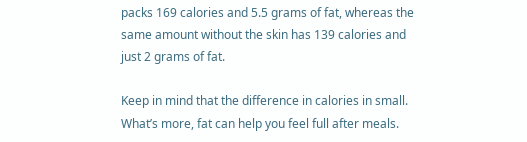packs 169 calories and 5.5 grams of fat, whereas the same amount without the skin has 139 calories and just 2 grams of fat.

Keep in mind that the difference in calories in small.  What’s more, fat can help you feel full after meals.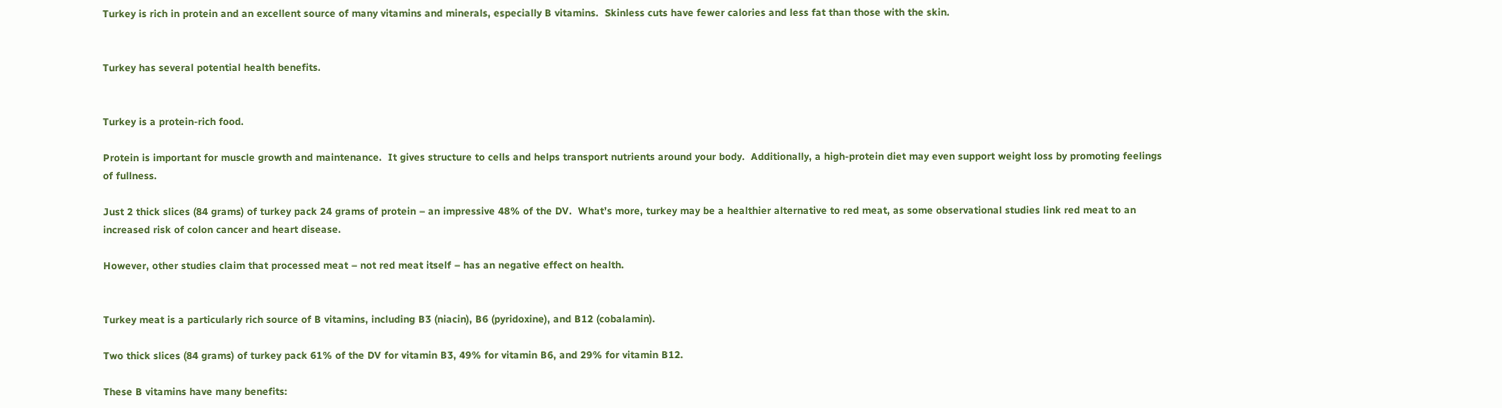Turkey is rich in protein and an excellent source of many vitamins and minerals, especially B vitamins.  Skinless cuts have fewer calories and less fat than those with the skin.


Turkey has several potential health benefits.


Turkey is a protein-rich food.

Protein is important for muscle growth and maintenance.  It gives structure to cells and helps transport nutrients around your body.  Additionally, a high-protein diet may even support weight loss by promoting feelings of fullness.

Just 2 thick slices (84 grams) of turkey pack 24 grams of protein – an impressive 48% of the DV.  What’s more, turkey may be a healthier alternative to red meat, as some observational studies link red meat to an increased risk of colon cancer and heart disease.

However, other studies claim that processed meat – not red meat itself – has an negative effect on health.


Turkey meat is a particularly rich source of B vitamins, including B3 (niacin), B6 (pyridoxine), and B12 (cobalamin).

Two thick slices (84 grams) of turkey pack 61% of the DV for vitamin B3, 49% for vitamin B6, and 29% for vitamin B12.

These B vitamins have many benefits: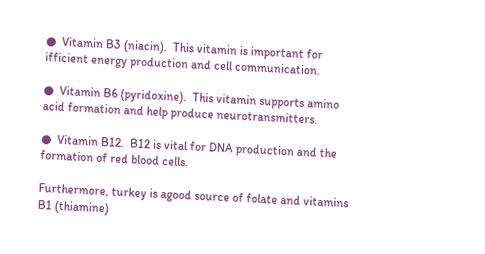●  Vitamin B3 (niacin).  This vitamin is important for ifficient energy production and cell communication.

●  Vitamin B6 (pyridoxine).  This vitamin supports amino acid formation and help produce neurotransmitters.

●  Vitamin B12.  B12 is vital for DNA production and the formation of red blood cells.

Furthermore, turkey is agood source of folate and vitamins B1 (thiamine)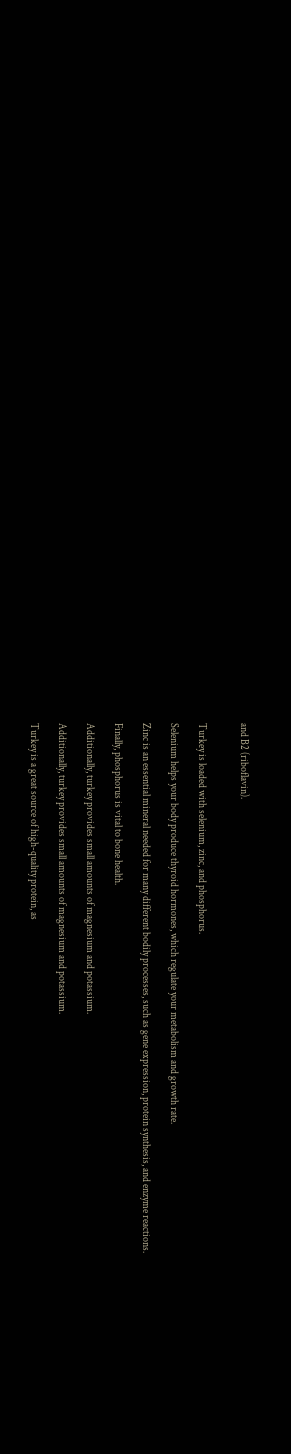and B2 (riboflavin).


Turkey is loaded with selenium, zinc, and phosphorus.

Selenium helps your body produce thyroid hormones, which regulate your metabolism and growth rate.

Zinc is an essential mineral needed for many different bodily processes, such as gene expression, protein synthesis, and enzyme reactions.

Finally, phosphorus is vital to bone health.

Additionally, turkey provides small amounts of magnesium and potassium.

Additionally, turkey provides small amounts of magnesium and potassium.

Turkey is a great source of high-quality protein, as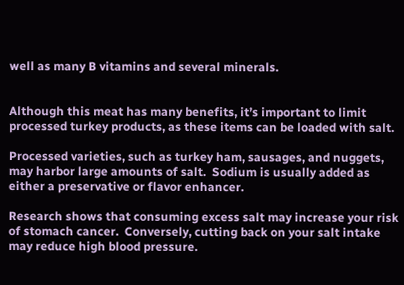well as many B vitamins and several minerals.


Although this meat has many benefits, it’s important to limit processed turkey products, as these items can be loaded with salt.

Processed varieties, such as turkey ham, sausages, and nuggets, may harbor large amounts of salt.  Sodium is usually added as either a preservative or flavor enhancer.

Research shows that consuming excess salt may increase your risk of stomach cancer.  Conversely, cutting back on your salt intake may reduce high blood pressure.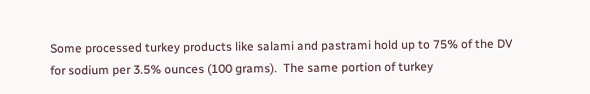Some processed turkey products like salami and pastrami hold up to 75% of the DV for sodium per 3.5% ounces (100 grams).  The same portion of turkey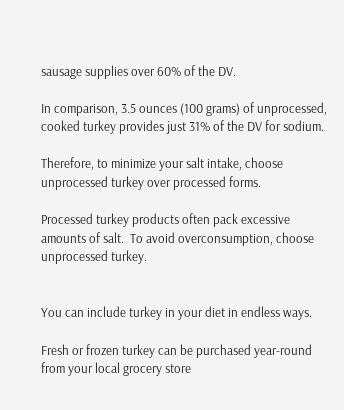sausage supplies over 60% of the DV.

In comparison, 3.5 ounces (100 grams) of unprocessed, cooked turkey provides just 31% of the DV for sodium.

Therefore, to minimize your salt intake, choose unprocessed turkey over processed forms.

Processed turkey products often pack excessive amounts of salt.  To avoid overconsumption, choose unprocessed turkey.


You can include turkey in your diet in endless ways.

Fresh or frozen turkey can be purchased year-round from your local grocery store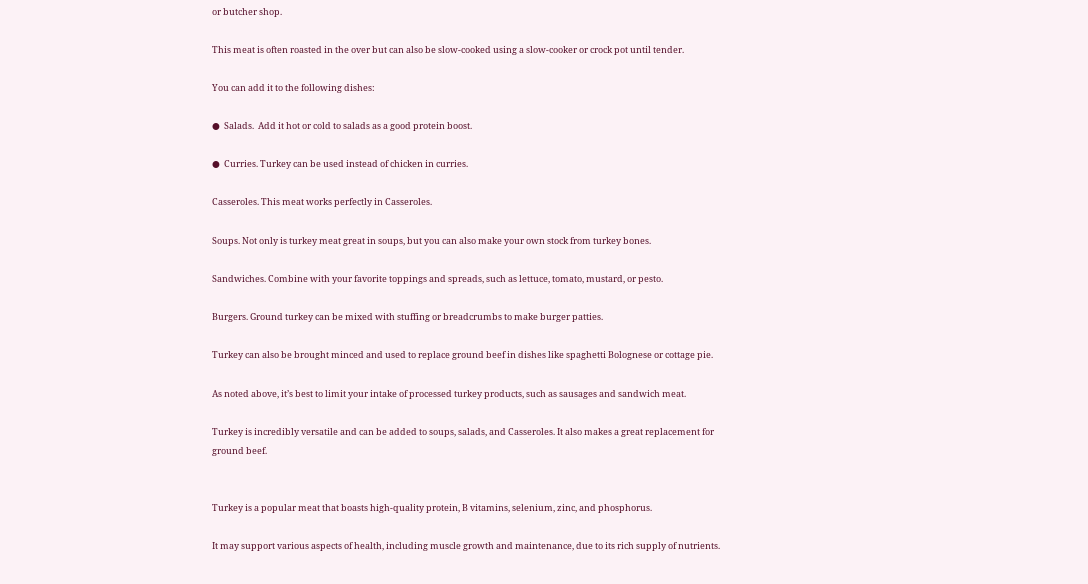or butcher shop.

This meat is often roasted in the over but can also be slow-cooked using a slow-cooker or crock pot until tender.

You can add it to the following dishes:

●  Salads.  Add it hot or cold to salads as a good protein boost.

●  Curries. Turkey can be used instead of chicken in curries.

Casseroles. This meat works perfectly in Casseroles.

Soups. Not only is turkey meat great in soups, but you can also make your own stock from turkey bones.

Sandwiches. Combine with your favorite toppings and spreads, such as lettuce, tomato, mustard, or pesto.

Burgers. Ground turkey can be mixed with stuffing or breadcrumbs to make burger patties.

Turkey can also be brought minced and used to replace ground beef in dishes like spaghetti Bolognese or cottage pie.

As noted above, it’s best to limit your intake of processed turkey products, such as sausages and sandwich meat.

Turkey is incredibly versatile and can be added to soups, salads, and Casseroles. It also makes a great replacement for ground beef.


Turkey is a popular meat that boasts high-quality protein, B vitamins, selenium, zinc, and phosphorus.

It may support various aspects of health, including muscle growth and maintenance, due to its rich supply of nutrients.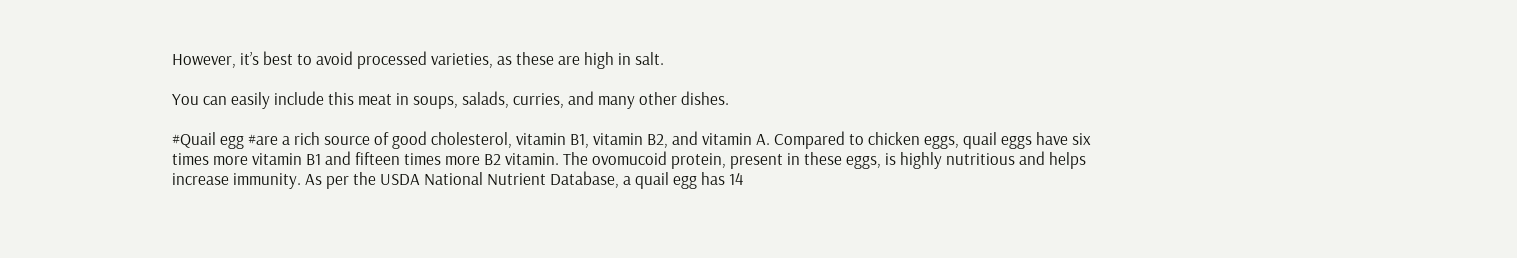However, it’s best to avoid processed varieties, as these are high in salt.

You can easily include this meat in soups, salads, curries, and many other dishes.

#Quail egg #are a rich source of good cholesterol, vitamin B1, vitamin B2, and vitamin A. Compared to chicken eggs, quail eggs have six times more vitamin B1 and fifteen times more B2 vitamin. The ovomucoid protein, present in these eggs, is highly nutritious and helps increase immunity. As per the USDA National Nutrient Database, a quail egg has 14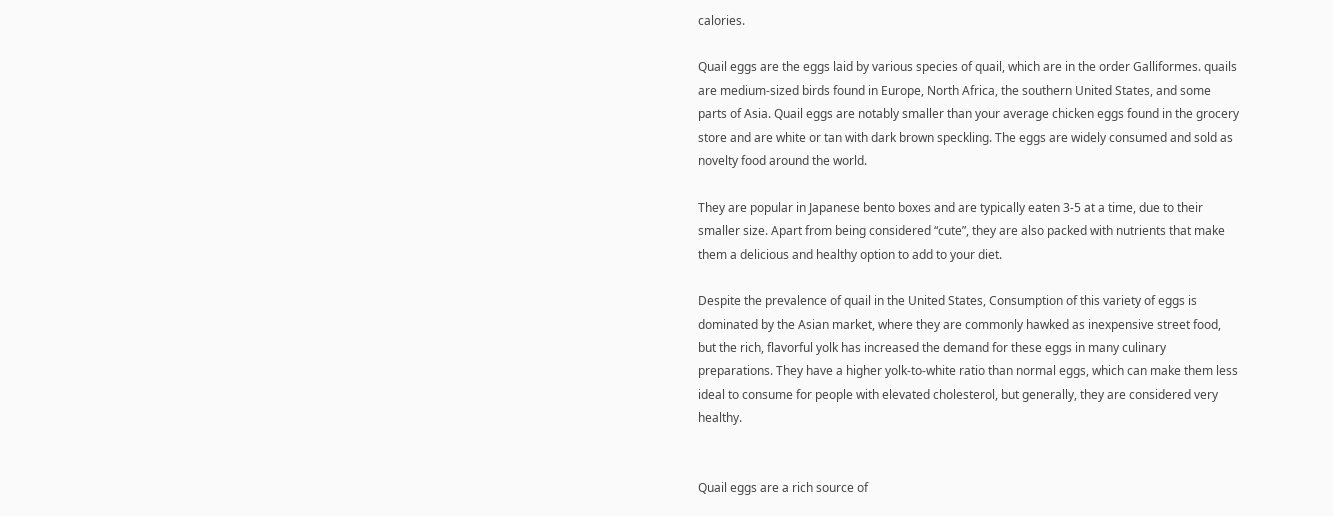calories.

Quail eggs are the eggs laid by various species of quail, which are in the order Galliformes. quails are medium-sized birds found in Europe, North Africa, the southern United States, and some parts of Asia. Quail eggs are notably smaller than your average chicken eggs found in the grocery store and are white or tan with dark brown speckling. The eggs are widely consumed and sold as novelty food around the world.

They are popular in Japanese bento boxes and are typically eaten 3-5 at a time, due to their smaller size. Apart from being considered “cute”, they are also packed with nutrients that make them a delicious and healthy option to add to your diet.

Despite the prevalence of quail in the United States, Consumption of this variety of eggs is dominated by the Asian market, where they are commonly hawked as inexpensive street food, but the rich, flavorful yolk has increased the demand for these eggs in many culinary preparations. They have a higher yolk-to-white ratio than normal eggs, which can make them less ideal to consume for people with elevated cholesterol, but generally, they are considered very healthy.


Quail eggs are a rich source of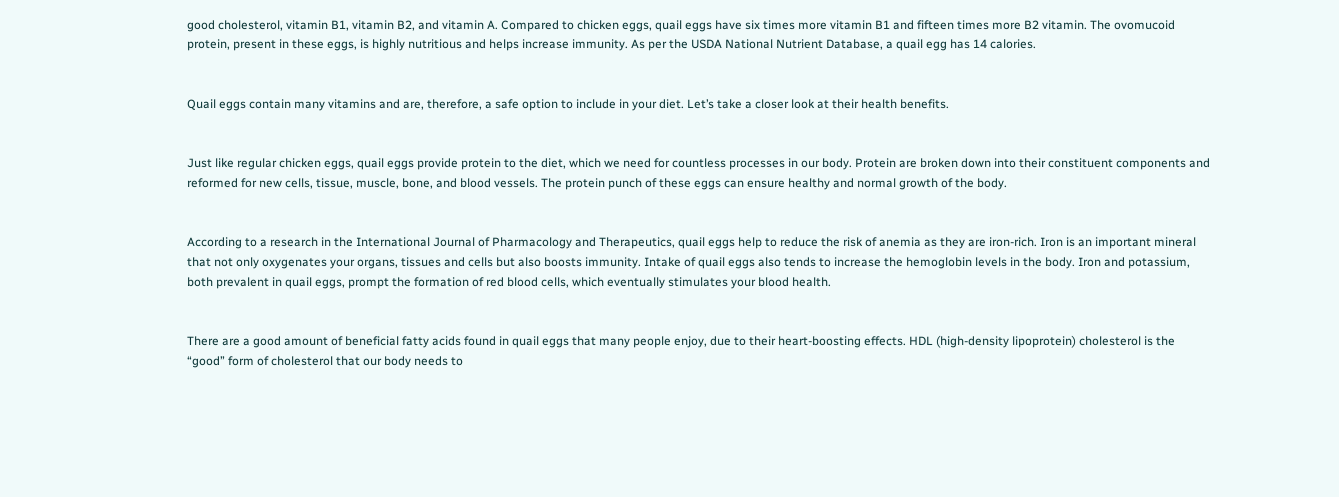good cholesterol, vitamin B1, vitamin B2, and vitamin A. Compared to chicken eggs, quail eggs have six times more vitamin B1 and fifteen times more B2 vitamin. The ovomucoid protein, present in these eggs, is highly nutritious and helps increase immunity. As per the USDA National Nutrient Database, a quail egg has 14 calories.


Quail eggs contain many vitamins and are, therefore, a safe option to include in your diet. Let’s take a closer look at their health benefits.


Just like regular chicken eggs, quail eggs provide protein to the diet, which we need for countless processes in our body. Protein are broken down into their constituent components and reformed for new cells, tissue, muscle, bone, and blood vessels. The protein punch of these eggs can ensure healthy and normal growth of the body.


According to a research in the International Journal of Pharmacology and Therapeutics, quail eggs help to reduce the risk of anemia as they are iron-rich. Iron is an important mineral that not only oxygenates your organs, tissues and cells but also boosts immunity. Intake of quail eggs also tends to increase the hemoglobin levels in the body. Iron and potassium, both prevalent in quail eggs, prompt the formation of red blood cells, which eventually stimulates your blood health.


There are a good amount of beneficial fatty acids found in quail eggs that many people enjoy, due to their heart-boosting effects. HDL (high-density lipoprotein) cholesterol is the “good” form of cholesterol that our body needs to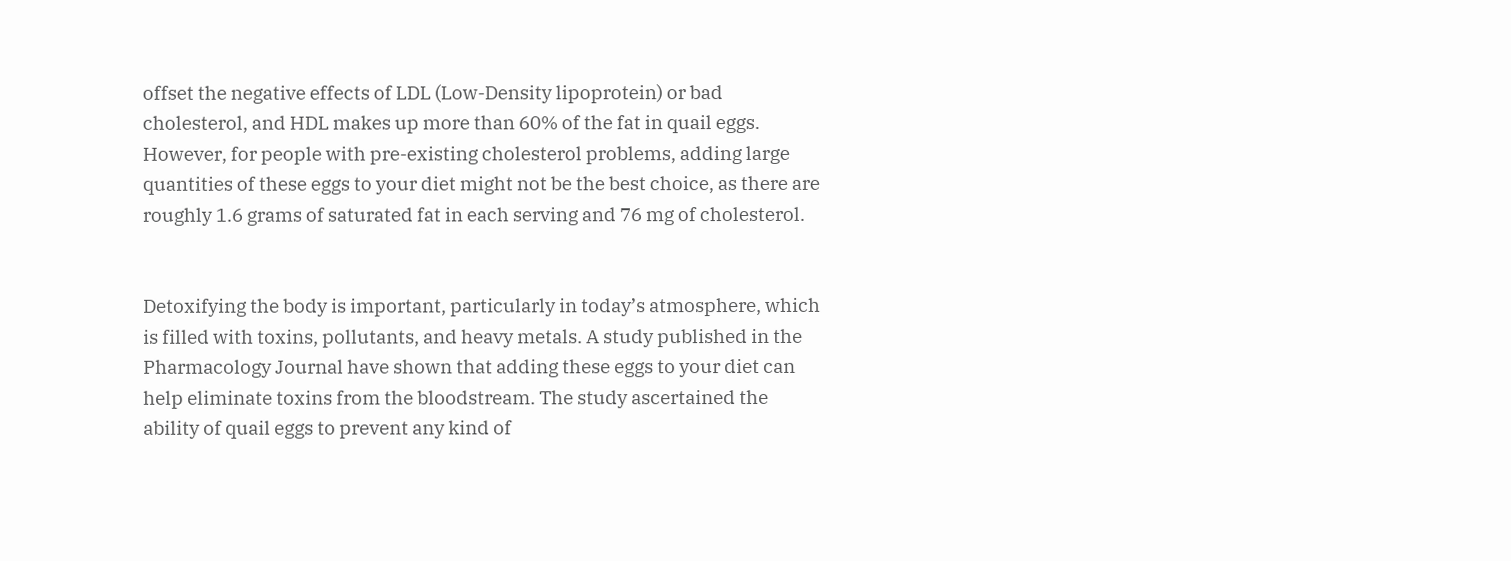offset the negative effects of LDL (Low-Density lipoprotein) or bad cholesterol, and HDL makes up more than 60% of the fat in quail eggs. However, for people with pre-existing cholesterol problems, adding large quantities of these eggs to your diet might not be the best choice, as there are roughly 1.6 grams of saturated fat in each serving and 76 mg of cholesterol.


Detoxifying the body is important, particularly in today’s atmosphere, which is filled with toxins, pollutants, and heavy metals. A study published in the Pharmacology Journal have shown that adding these eggs to your diet can help eliminate toxins from the bloodstream. The study ascertained the ability of quail eggs to prevent any kind of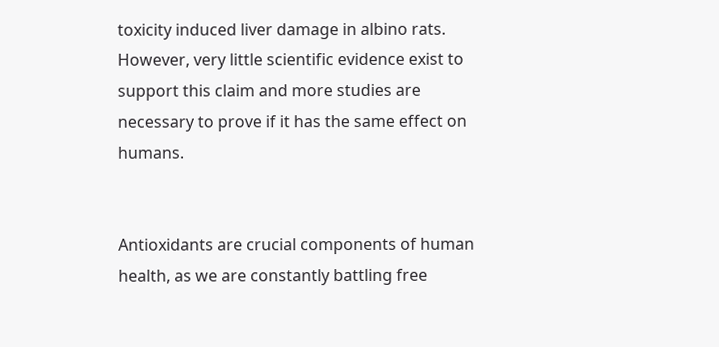toxicity induced liver damage in albino rats. However, very little scientific evidence exist to support this claim and more studies are necessary to prove if it has the same effect on humans.


Antioxidants are crucial components of human health, as we are constantly battling free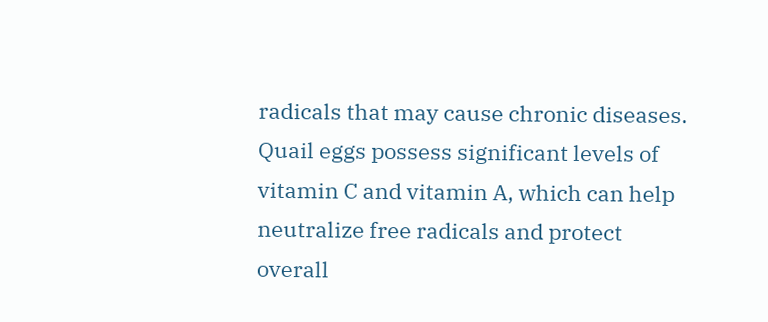radicals that may cause chronic diseases. Quail eggs possess significant levels of vitamin C and vitamin A, which can help neutralize free radicals and protect overall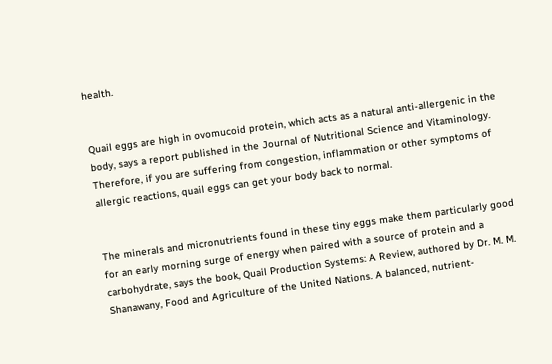health.


Quail eggs are high in ovomucoid protein, which acts as a natural anti-allergenic in the body, says a report published in the Journal of Nutritional Science and Vitaminology. Therefore, if you are suffering from congestion, inflammation or other symptoms of allergic reactions, quail eggs can get your body back to normal.


The minerals and micronutrients found in these tiny eggs make them particularly good for an early morning surge of energy when paired with a source of protein and a carbohydrate, says the book, Quail Production Systems: A Review, authored by Dr. M. M. Shanawany, Food and Agriculture of the United Nations. A balanced, nutrient-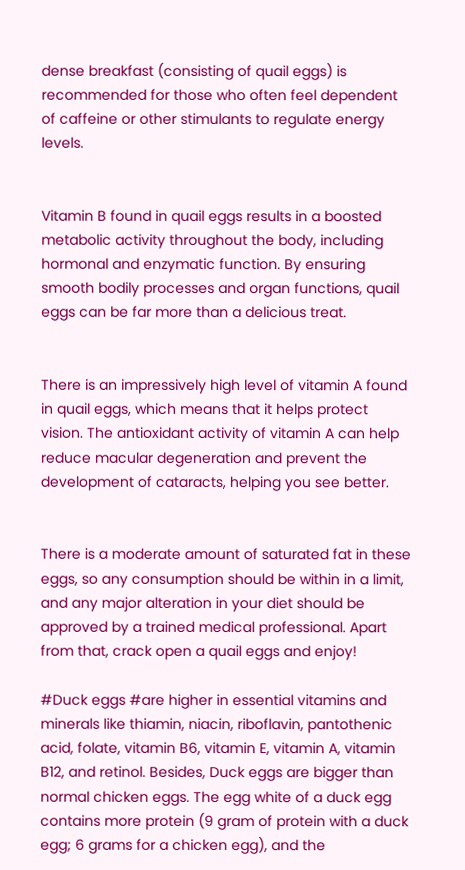dense breakfast (consisting of quail eggs) is recommended for those who often feel dependent of caffeine or other stimulants to regulate energy levels.


Vitamin B found in quail eggs results in a boosted metabolic activity throughout the body, including hormonal and enzymatic function. By ensuring smooth bodily processes and organ functions, quail eggs can be far more than a delicious treat.


There is an impressively high level of vitamin A found in quail eggs, which means that it helps protect vision. The antioxidant activity of vitamin A can help reduce macular degeneration and prevent the development of cataracts, helping you see better.


There is a moderate amount of saturated fat in these eggs, so any consumption should be within in a limit, and any major alteration in your diet should be approved by a trained medical professional. Apart from that, crack open a quail eggs and enjoy!

#Duck eggs #are higher in essential vitamins and minerals like thiamin, niacin, riboflavin, pantothenic acid, folate, vitamin B6, vitamin E, vitamin A, vitamin B12, and retinol. Besides, Duck eggs are bigger than normal chicken eggs. The egg white of a duck egg contains more protein (9 gram of protein with a duck egg; 6 grams for a chicken egg), and the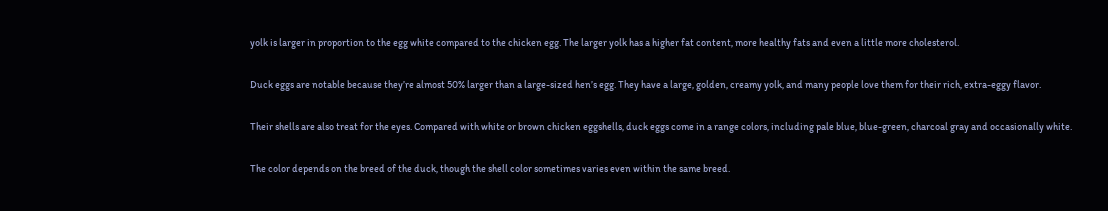yolk is larger in proportion to the egg white compared to the chicken egg. The larger yolk has a higher fat content, more healthy fats and even a little more cholesterol.

Duck eggs are notable because they’re almost 50% larger than a large-sized hen’s egg. They have a large, golden, creamy yolk, and many people love them for their rich, extra-eggy flavor.

Their shells are also treat for the eyes. Compared with white or brown chicken eggshells, duck eggs come in a range colors, including pale blue, blue-green, charcoal gray and occasionally white.

The color depends on the breed of the duck, though the shell color sometimes varies even within the same breed.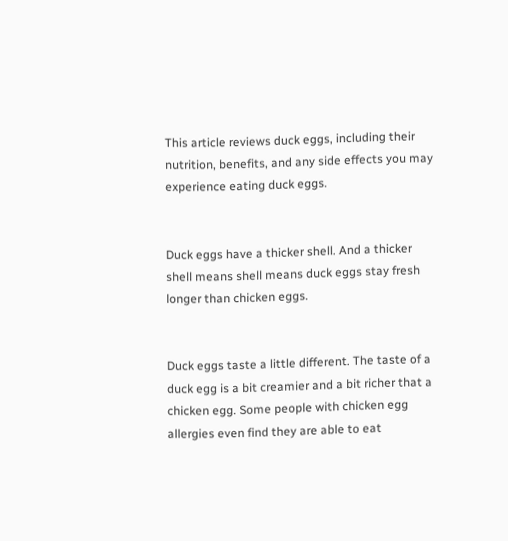This article reviews duck eggs, including their nutrition, benefits, and any side effects you may experience eating duck eggs.


Duck eggs have a thicker shell. And a thicker shell means shell means duck eggs stay fresh longer than chicken eggs.


Duck eggs taste a little different. The taste of a duck egg is a bit creamier and a bit richer that a chicken egg. Some people with chicken egg allergies even find they are able to eat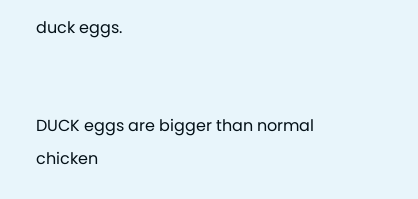duck eggs.


DUCK eggs are bigger than normal chicken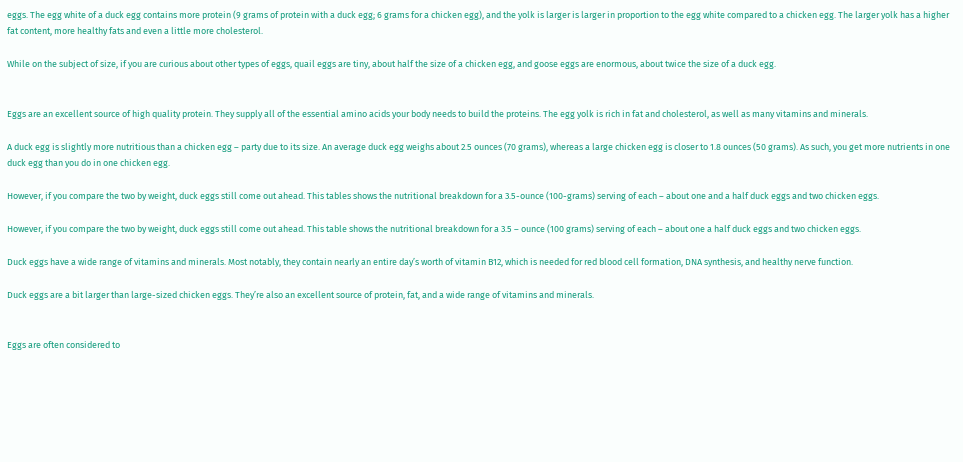eggs. The egg white of a duck egg contains more protein (9 grams of protein with a duck egg; 6 grams for a chicken egg), and the yolk is larger is larger in proportion to the egg white compared to a chicken egg. The larger yolk has a higher fat content, more healthy fats and even a little more cholesterol.

While on the subject of size, if you are curious about other types of eggs, quail eggs are tiny, about half the size of a chicken egg, and goose eggs are enormous, about twice the size of a duck egg.


Eggs are an excellent source of high quality protein. They supply all of the essential amino acids your body needs to build the proteins. The egg yolk is rich in fat and cholesterol, as well as many vitamins and minerals.

A duck egg is slightly more nutritious than a chicken egg – party due to its size. An average duck egg weighs about 2.5 ounces (70 grams), whereas a large chicken egg is closer to 1.8 ounces (50 grams). As such, you get more nutrients in one duck egg than you do in one chicken egg.

However, if you compare the two by weight, duck eggs still come out ahead. This tables shows the nutritional breakdown for a 3.5-ounce (100-grams) serving of each – about one and a half duck eggs and two chicken eggs.

However, if you compare the two by weight, duck eggs still come out ahead. This table shows the nutritional breakdown for a 3.5 – ounce (100 grams) serving of each – about one a half duck eggs and two chicken eggs.

Duck eggs have a wide range of vitamins and minerals. Most notably, they contain nearly an entire day’s worth of vitamin B12, which is needed for red blood cell formation, DNA synthesis, and healthy nerve function.

Duck eggs are a bit larger than large-sized chicken eggs. They’re also an excellent source of protein, fat, and a wide range of vitamins and minerals.


Eggs are often considered to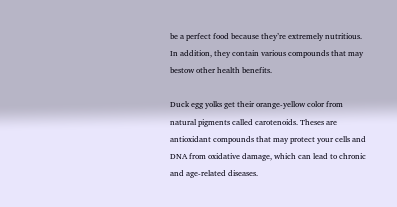be a perfect food because they’re extremely nutritious. In addition, they contain various compounds that may bestow other health benefits.

Duck egg yolks get their orange-yellow color from natural pigments called carotenoids. Theses are antioxidant compounds that may protect your cells and DNA from oxidative damage, which can lead to chronic and age-related diseases.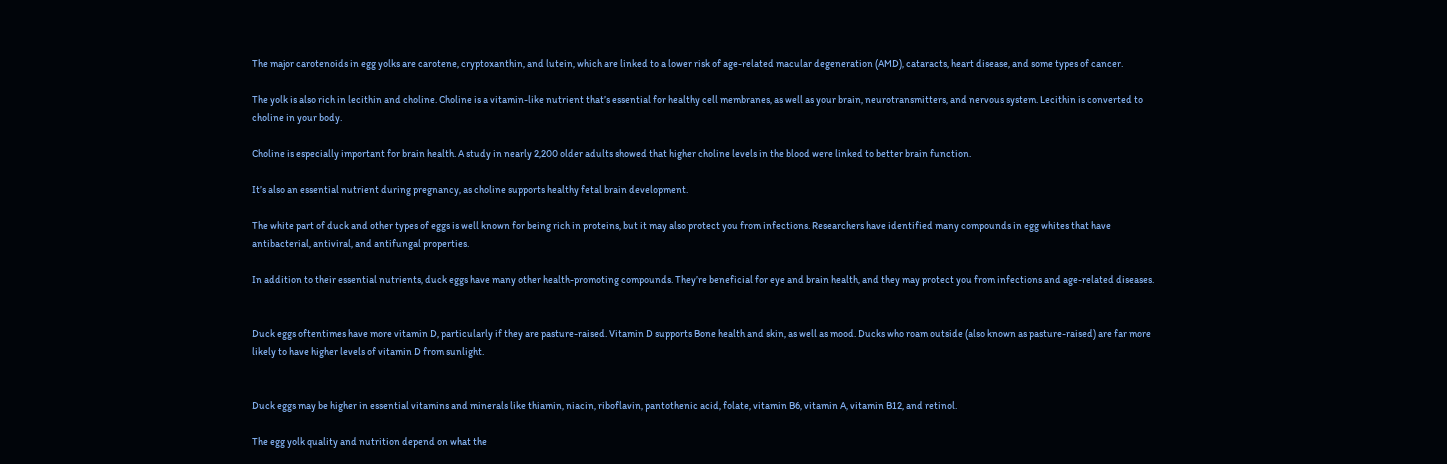The major carotenoids in egg yolks are carotene, cryptoxanthin, and lutein, which are linked to a lower risk of age-related macular degeneration (AMD), cataracts, heart disease, and some types of cancer.

The yolk is also rich in lecithin and choline. Choline is a vitamin-like nutrient that’s essential for healthy cell membranes, as well as your brain, neurotransmitters, and nervous system. Lecithin is converted to choline in your body.

Choline is especially important for brain health. A study in nearly 2,200 older adults showed that higher choline levels in the blood were linked to better brain function.

It’s also an essential nutrient during pregnancy, as choline supports healthy fetal brain development.

The white part of duck and other types of eggs is well known for being rich in proteins, but it may also protect you from infections. Researchers have identified many compounds in egg whites that have antibacterial, antiviral, and antifungal properties.

In addition to their essential nutrients, duck eggs have many other health-promoting compounds. They’re beneficial for eye and brain health, and they may protect you from infections and age-related diseases.


Duck eggs oftentimes have more vitamin D, particularly if they are pasture-raised. Vitamin D supports Bone health and skin, as well as mood. Ducks who roam outside (also known as pasture-raised) are far more likely to have higher levels of vitamin D from sunlight.


Duck eggs may be higher in essential vitamins and minerals like thiamin, niacin, riboflavin, pantothenic acid, folate, vitamin B6, vitamin A, vitamin B12, and retinol.

The egg yolk quality and nutrition depend on what the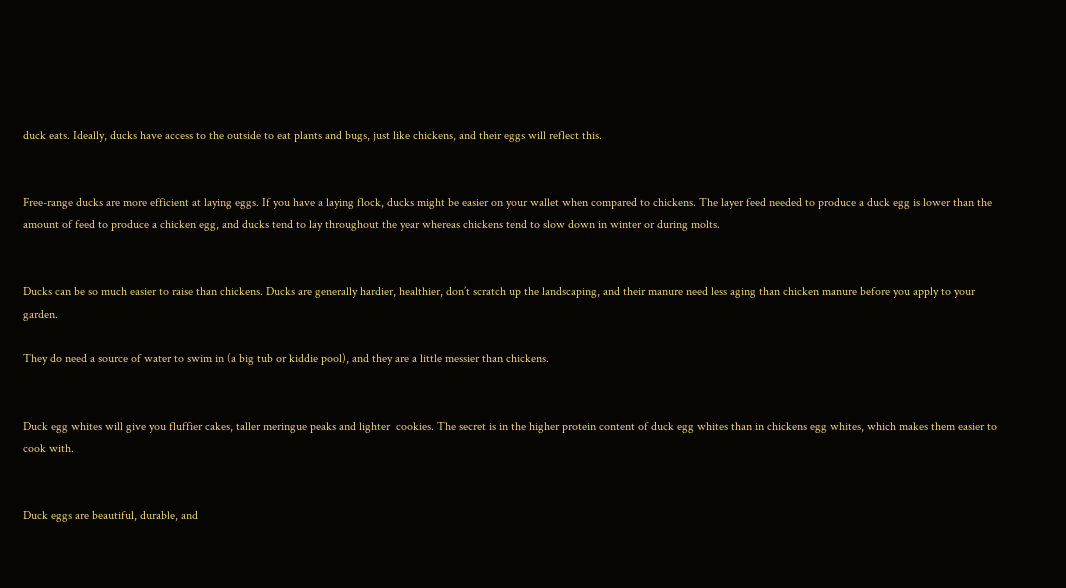duck eats. Ideally, ducks have access to the outside to eat plants and bugs, just like chickens, and their eggs will reflect this.


Free-range ducks are more efficient at laying eggs. If you have a laying flock, ducks might be easier on your wallet when compared to chickens. The layer feed needed to produce a duck egg is lower than the amount of feed to produce a chicken egg, and ducks tend to lay throughout the year whereas chickens tend to slow down in winter or during molts.


Ducks can be so much easier to raise than chickens. Ducks are generally hardier, healthier, don’t scratch up the landscaping, and their manure need less aging than chicken manure before you apply to your garden.

They do need a source of water to swim in (a big tub or kiddie pool), and they are a little messier than chickens.


Duck egg whites will give you fluffier cakes, taller meringue peaks and lighter  cookies. The secret is in the higher protein content of duck egg whites than in chickens egg whites, which makes them easier to cook with.


Duck eggs are beautiful, durable, and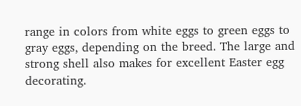range in colors from white eggs to green eggs to gray eggs, depending on the breed. The large and strong shell also makes for excellent Easter egg decorating.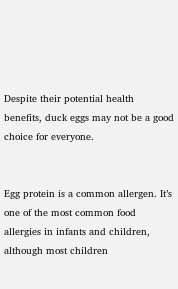Despite their potential health benefits, duck eggs may not be a good choice for everyone.


Egg protein is a common allergen. It’s one of the most common food allergies in infants and children, although most children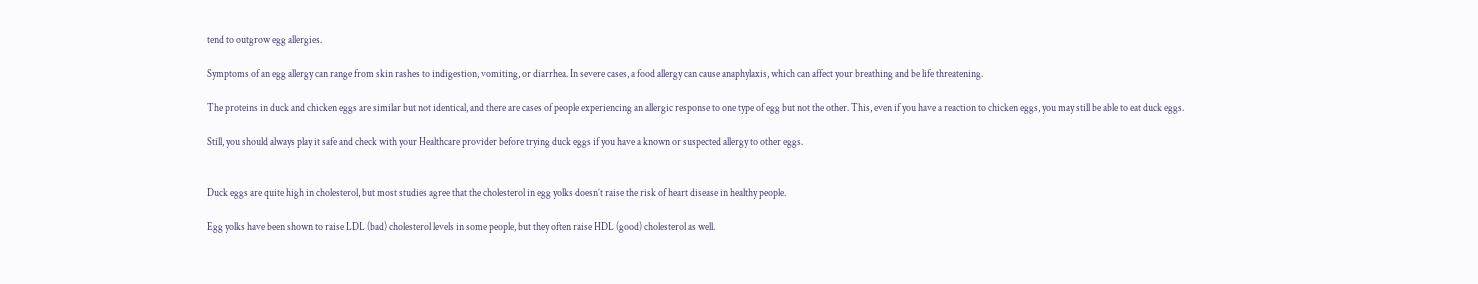tend to outgrow egg allergies.

Symptoms of an egg allergy can range from skin rashes to indigestion, vomiting, or diarrhea. In severe cases, a food allergy can cause anaphylaxis, which can affect your breathing and be life threatening.

The proteins in duck and chicken eggs are similar but not identical, and there are cases of people experiencing an allergic response to one type of egg but not the other. This, even if you have a reaction to chicken eggs, you may still be able to eat duck eggs.

Still, you should always play it safe and check with your Healthcare provider before trying duck eggs if you have a known or suspected allergy to other eggs.


Duck eggs are quite high in cholesterol, but most studies agree that the cholesterol in egg yolks doesn’t raise the risk of heart disease in healthy people.

Egg yolks have been shown to raise LDL (bad) cholesterol levels in some people, but they often raise HDL (good) cholesterol as well.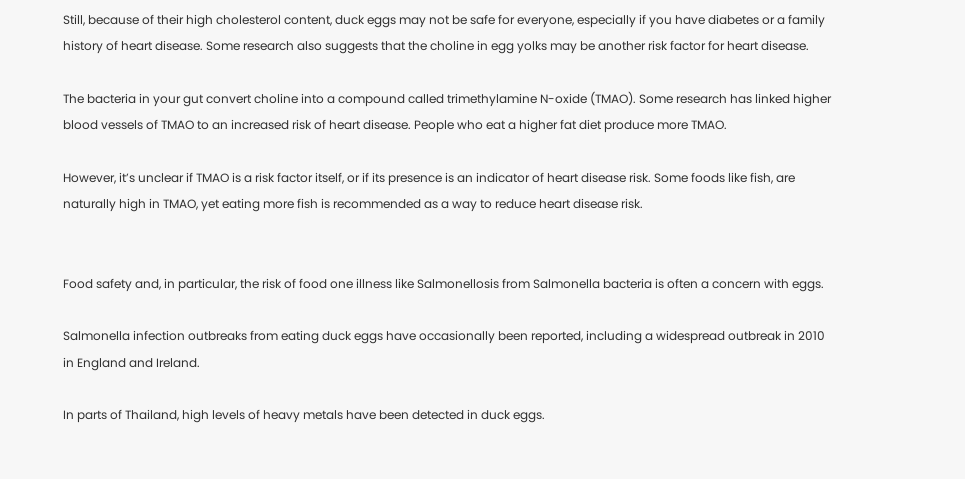Still, because of their high cholesterol content, duck eggs may not be safe for everyone, especially if you have diabetes or a family history of heart disease. Some research also suggests that the choline in egg yolks may be another risk factor for heart disease.

The bacteria in your gut convert choline into a compound called trimethylamine N-oxide (TMAO). Some research has linked higher blood vessels of TMAO to an increased risk of heart disease. People who eat a higher fat diet produce more TMAO.

However, it’s unclear if TMAO is a risk factor itself, or if its presence is an indicator of heart disease risk. Some foods like fish, are naturally high in TMAO, yet eating more fish is recommended as a way to reduce heart disease risk.


Food safety and, in particular, the risk of food one illness like Salmonellosis from Salmonella bacteria is often a concern with eggs.

Salmonella infection outbreaks from eating duck eggs have occasionally been reported, including a widespread outbreak in 2010 in England and Ireland.

In parts of Thailand, high levels of heavy metals have been detected in duck eggs.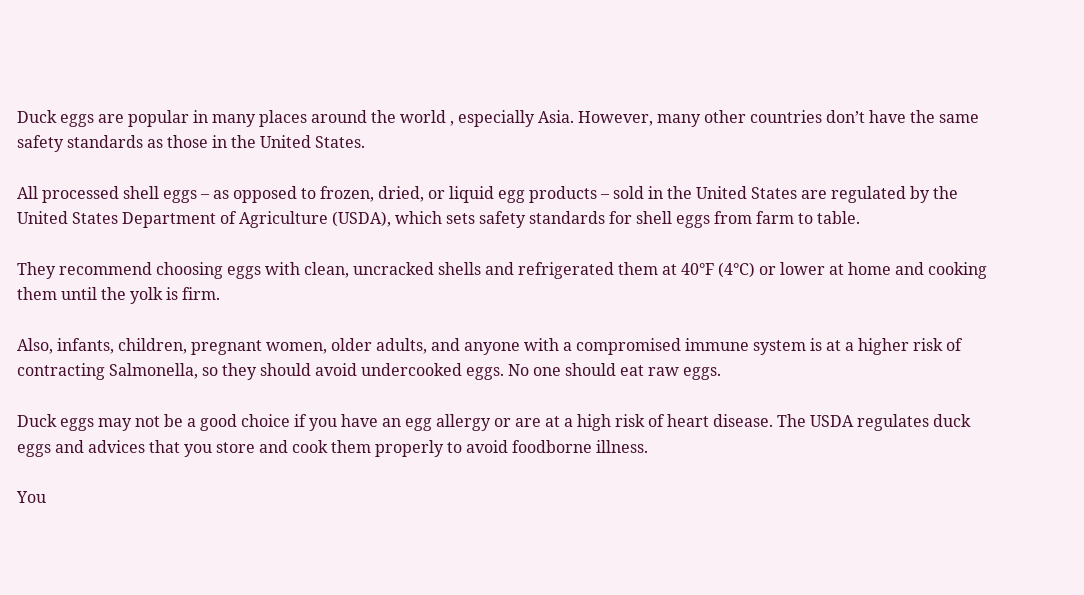Duck eggs are popular in many places around the world , especially Asia. However, many other countries don’t have the same safety standards as those in the United States.

All processed shell eggs – as opposed to frozen, dried, or liquid egg products – sold in the United States are regulated by the United States Department of Agriculture (USDA), which sets safety standards for shell eggs from farm to table.

They recommend choosing eggs with clean, uncracked shells and refrigerated them at 40°F (4°C) or lower at home and cooking them until the yolk is firm.

Also, infants, children, pregnant women, older adults, and anyone with a compromised immune system is at a higher risk of contracting Salmonella, so they should avoid undercooked eggs. No one should eat raw eggs.

Duck eggs may not be a good choice if you have an egg allergy or are at a high risk of heart disease. The USDA regulates duck eggs and advices that you store and cook them properly to avoid foodborne illness.

You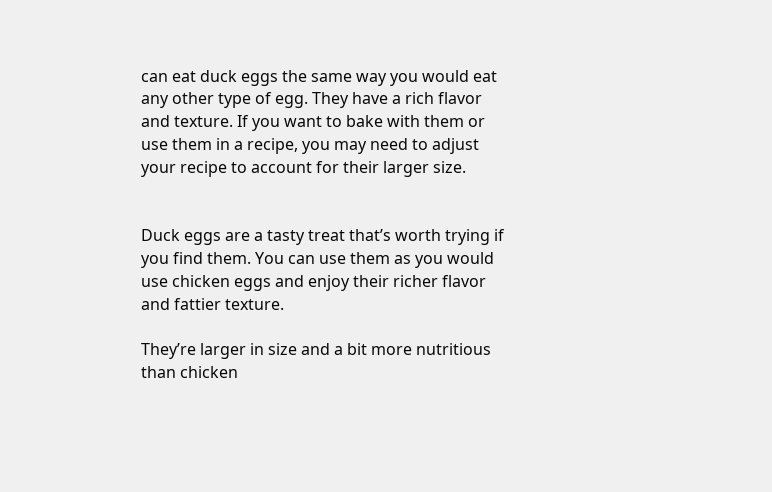can eat duck eggs the same way you would eat any other type of egg. They have a rich flavor and texture. If you want to bake with them or use them in a recipe, you may need to adjust your recipe to account for their larger size.


Duck eggs are a tasty treat that’s worth trying if you find them. You can use them as you would use chicken eggs and enjoy their richer flavor and fattier texture.

They’re larger in size and a bit more nutritious than chicken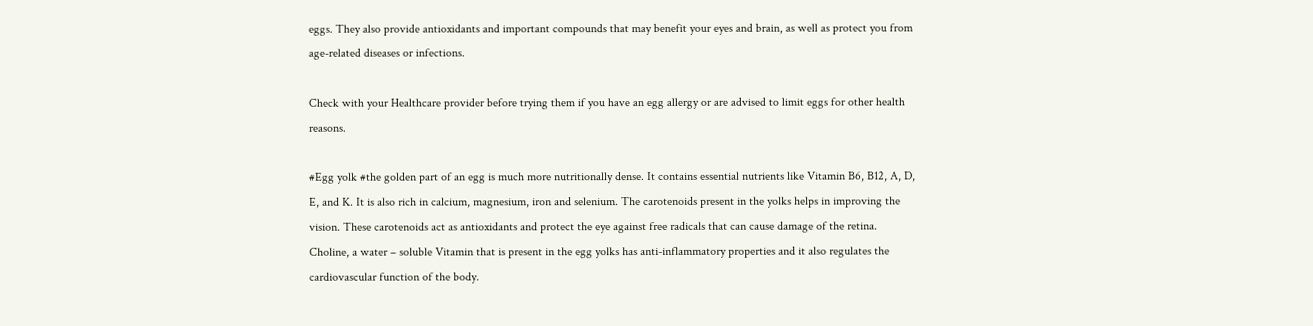eggs. They also provide antioxidants and important compounds that may benefit your eyes and brain, as well as protect you from age-related diseases or infections.

Check with your Healthcare provider before trying them if you have an egg allergy or are advised to limit eggs for other health reasons.

#Egg yolk #the golden part of an egg is much more nutritionally dense. It contains essential nutrients like Vitamin B6, B12, A, D, E, and K. It is also rich in calcium, magnesium, iron and selenium. The carotenoids present in the yolks helps in improving the vision. These carotenoids act as antioxidants and protect the eye against free radicals that can cause damage of the retina. Choline, a water – soluble Vitamin that is present in the egg yolks has anti-inflammatory properties and it also regulates the cardiovascular function of the body.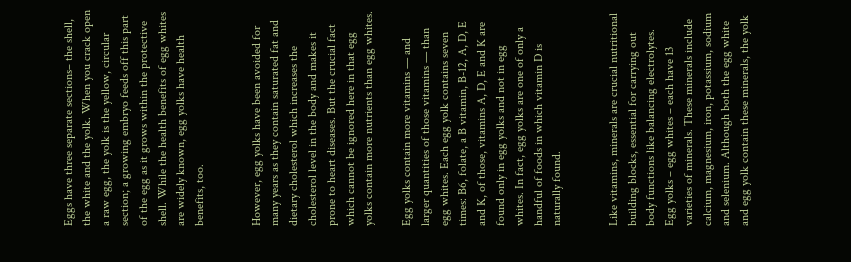Eggs have three separate sections– the shell, the white and the yolk. When you crack open a raw egg, the yolk is the yellow, circular section; a growing embryo feeds off this part of the egg as it grows within the protective shell. While the health benefits of egg whites are widely known, egg yolks have health benefits, too.


However, egg yolks have been avoided for many years as they contain saturated fat and dietary cholesterol which increases the cholesterol level in the body and makes it prone to heart diseases. But the crucial fact which cannot be ignored here in that egg yolks contain more nutrients than egg whites.

Egg yolks contain more vitamins — and larger quantities of those vitamins — than egg whites. Each egg yolk contains seven times: B6, folate, a B vitamin, B-12, A, D, E and K, of those, vitamins A, D, E and K are found only in egg yolks and not in egg whites. In fact, egg yolks are one of only a handful of foods in which vitamin D is naturally found.


Like vitamins, minerals are crucial nutritional building blocks, essential for carrying out body functions like balancing electrolytes. Egg yolks – egg whites – each have 13 varieties of minerals. These minerals include calcium, magnesium, iron, potassium, sodium and selenium. Although both the egg white and egg yolk contain these minerals, the yolk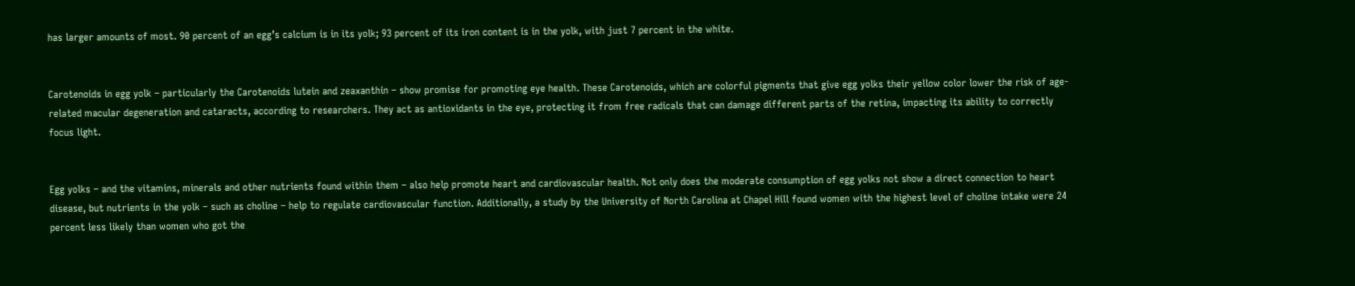has larger amounts of most. 90 percent of an egg’s calcium is in its yolk; 93 percent of its iron content is in the yolk, with just 7 percent in the white.


Carotenoids in egg yolk – particularly the Carotenoids lutein and zeaxanthin – show promise for promoting eye health. These Carotenoids, which are colorful pigments that give egg yolks their yellow color lower the risk of age-related macular degeneration and cataracts, according to researchers. They act as antioxidants in the eye, protecting it from free radicals that can damage different parts of the retina, impacting its ability to correctly focus light.


Egg yolks – and the vitamins, minerals and other nutrients found within them – also help promote heart and cardiovascular health. Not only does the moderate consumption of egg yolks not show a direct connection to heart disease, but nutrients in the yolk – such as choline – help to regulate cardiovascular function. Additionally, a study by the University of North Carolina at Chapel Hill found women with the highest level of choline intake were 24 percent less likely than women who got the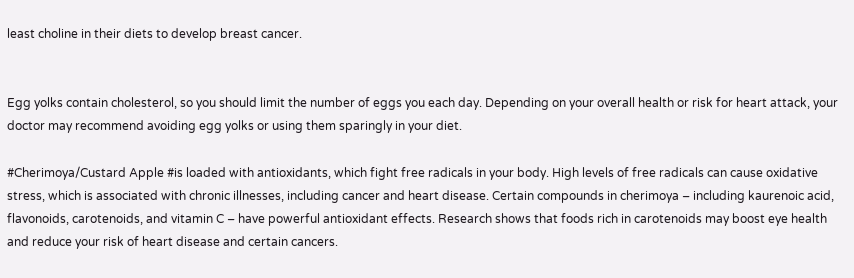least choline in their diets to develop breast cancer.


Egg yolks contain cholesterol, so you should limit the number of eggs you each day. Depending on your overall health or risk for heart attack, your doctor may recommend avoiding egg yolks or using them sparingly in your diet.

#Cherimoya/Custard Apple #is loaded with antioxidants, which fight free radicals in your body. High levels of free radicals can cause oxidative stress, which is associated with chronic illnesses, including cancer and heart disease. Certain compounds in cherimoya – including kaurenoic acid, flavonoids, carotenoids, and vitamin C – have powerful antioxidant effects. Research shows that foods rich in carotenoids may boost eye health and reduce your risk of heart disease and certain cancers.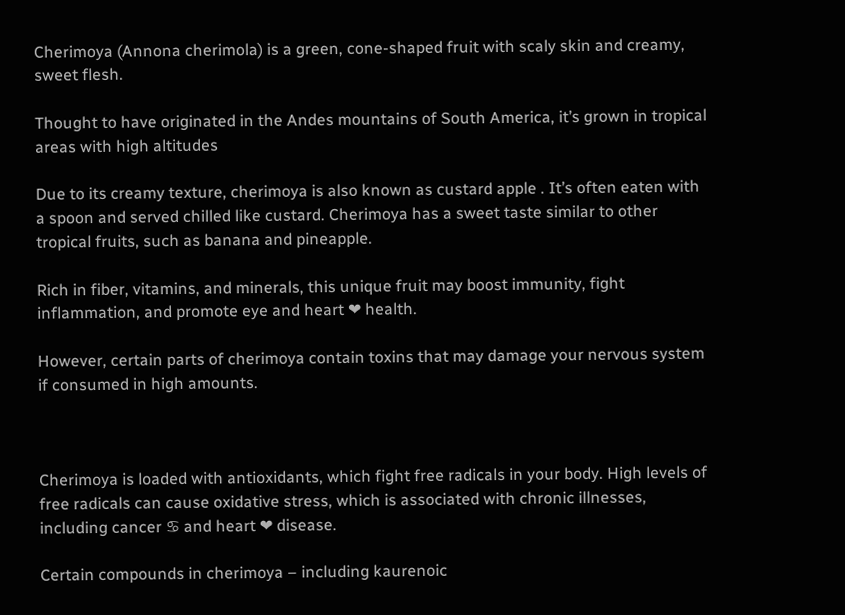Cherimoya (Annona cherimola) is a green, cone-shaped fruit with scaly skin and creamy, sweet flesh.

Thought to have originated in the Andes mountains of South America, it’s grown in tropical areas with high altitudes

Due to its creamy texture, cherimoya is also known as custard apple . It’s often eaten with a spoon and served chilled like custard. Cherimoya has a sweet taste similar to other tropical fruits, such as banana and pineapple.

Rich in fiber, vitamins, and minerals, this unique fruit may boost immunity, fight inflammation, and promote eye and heart ❤ health.

However, certain parts of cherimoya contain toxins that may damage your nervous system if consumed in high amounts.



Cherimoya is loaded with antioxidants, which fight free radicals in your body. High levels of free radicals can cause oxidative stress, which is associated with chronic illnesses, including cancer ♋ and heart ❤ disease.

Certain compounds in cherimoya – including kaurenoic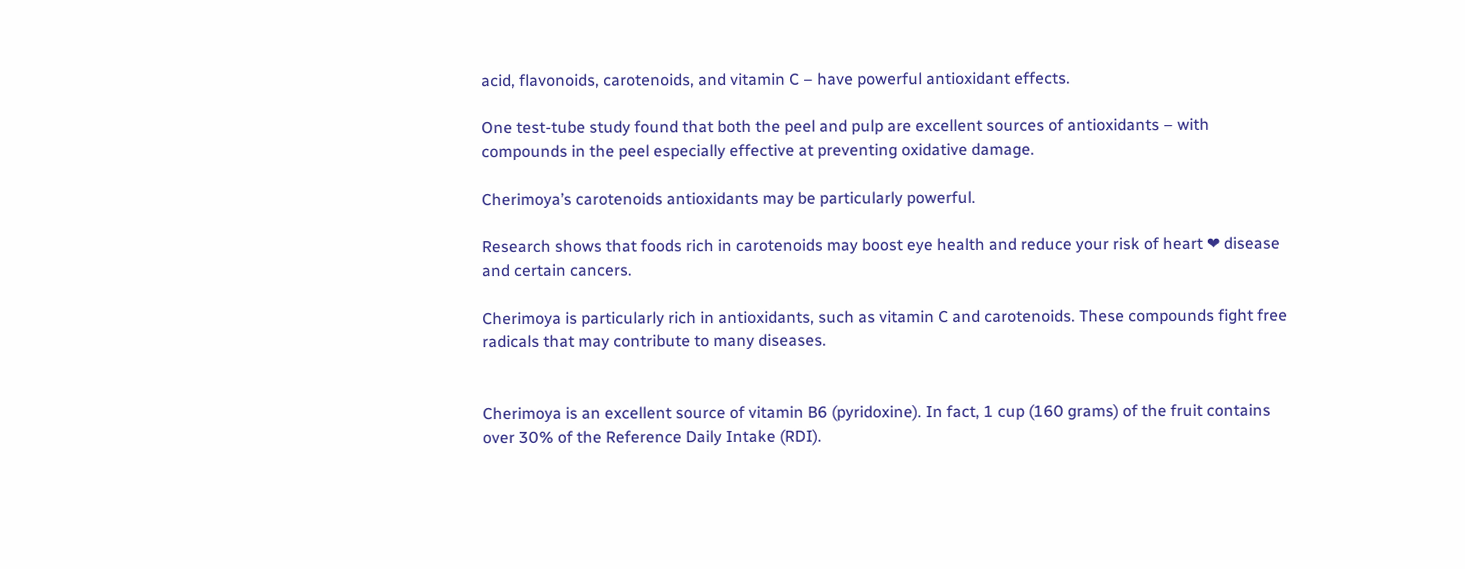acid, flavonoids, carotenoids, and vitamin C – have powerful antioxidant effects.

One test-tube study found that both the peel and pulp are excellent sources of antioxidants – with compounds in the peel especially effective at preventing oxidative damage.

Cherimoya’s carotenoids antioxidants may be particularly powerful.

Research shows that foods rich in carotenoids may boost eye health and reduce your risk of heart ❤ disease and certain cancers.

Cherimoya is particularly rich in antioxidants, such as vitamin C and carotenoids. These compounds fight free radicals that may contribute to many diseases.


Cherimoya is an excellent source of vitamin B6 (pyridoxine). In fact, 1 cup (160 grams) of the fruit contains over 30% of the Reference Daily Intake (RDI).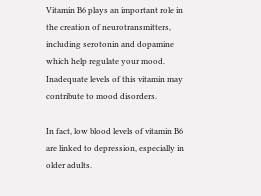Vitamin B6 plays an important role in the creation of neurotransmitters, including serotonin and dopamine which help regulate your mood. Inadequate levels of this vitamin may contribute to mood disorders.

In fact, low blood levels of vitamin B6 are linked to depression, especially in older adults.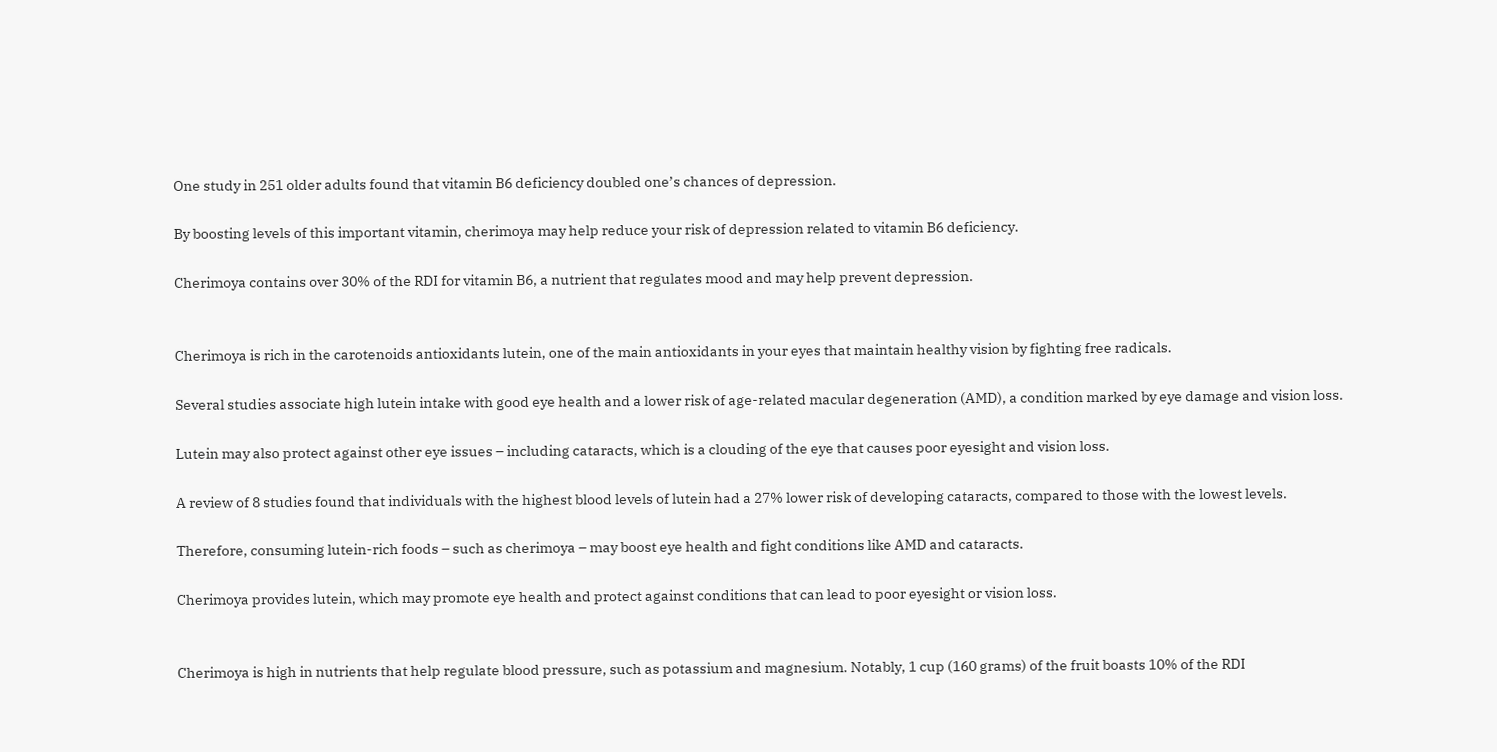One study in 251 older adults found that vitamin B6 deficiency doubled one’s chances of depression.

By boosting levels of this important vitamin, cherimoya may help reduce your risk of depression related to vitamin B6 deficiency.

Cherimoya contains over 30% of the RDI for vitamin B6, a nutrient that regulates mood and may help prevent depression.


Cherimoya is rich in the carotenoids antioxidants lutein, one of the main antioxidants in your eyes that maintain healthy vision by fighting free radicals.

Several studies associate high lutein intake with good eye health and a lower risk of age-related macular degeneration (AMD), a condition marked by eye damage and vision loss.

Lutein may also protect against other eye issues – including cataracts, which is a clouding of the eye that causes poor eyesight and vision loss.

A review of 8 studies found that individuals with the highest blood levels of lutein had a 27% lower risk of developing cataracts, compared to those with the lowest levels.

Therefore, consuming lutein-rich foods – such as cherimoya – may boost eye health and fight conditions like AMD and cataracts.

Cherimoya provides lutein, which may promote eye health and protect against conditions that can lead to poor eyesight or vision loss.


Cherimoya is high in nutrients that help regulate blood pressure, such as potassium and magnesium. Notably, 1 cup (160 grams) of the fruit boasts 10% of the RDI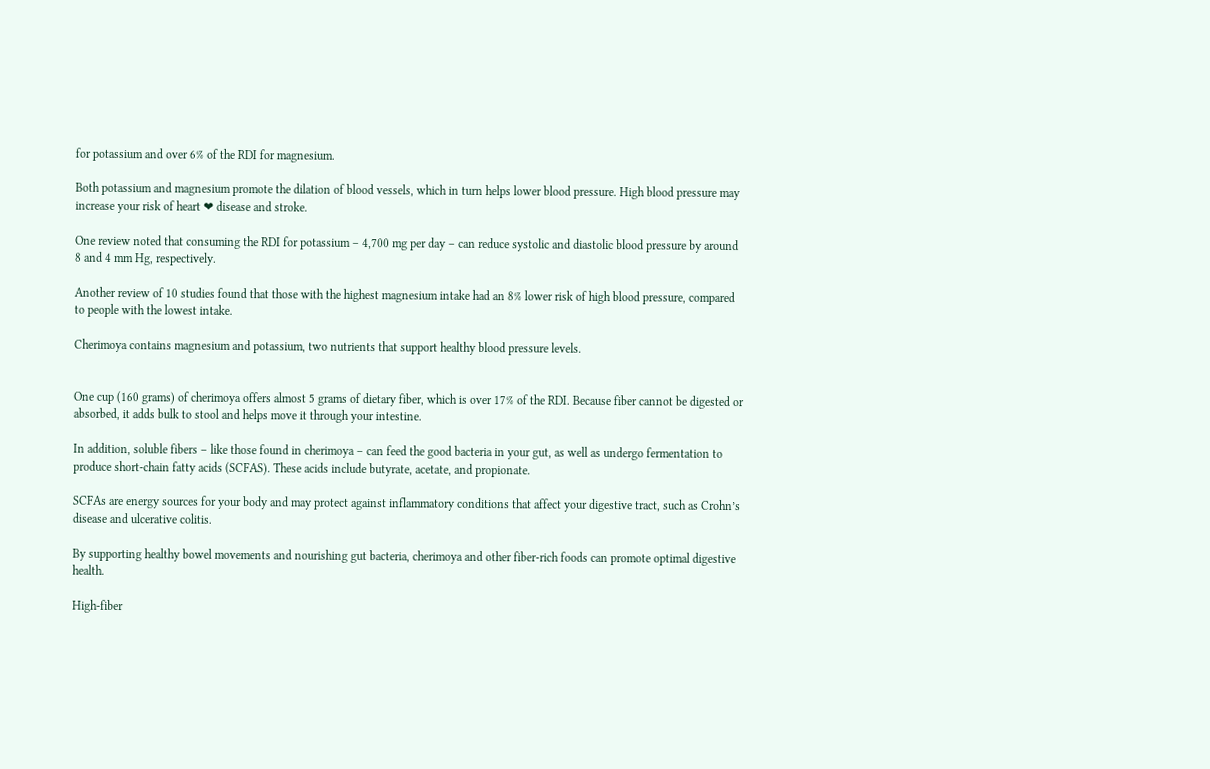for potassium and over 6% of the RDI for magnesium.

Both potassium and magnesium promote the dilation of blood vessels, which in turn helps lower blood pressure. High blood pressure may increase your risk of heart ❤ disease and stroke.

One review noted that consuming the RDI for potassium – 4,700 mg per day – can reduce systolic and diastolic blood pressure by around 8 and 4 mm Hg, respectively.

Another review of 10 studies found that those with the highest magnesium intake had an 8% lower risk of high blood pressure, compared to people with the lowest intake.

Cherimoya contains magnesium and potassium, two nutrients that support healthy blood pressure levels.


One cup (160 grams) of cherimoya offers almost 5 grams of dietary fiber, which is over 17% of the RDI. Because fiber cannot be digested or absorbed, it adds bulk to stool and helps move it through your intestine.

In addition, soluble fibers – like those found in cherimoya – can feed the good bacteria in your gut, as well as undergo fermentation to produce short-chain fatty acids (SCFAS). These acids include butyrate, acetate, and propionate.

SCFAs are energy sources for your body and may protect against inflammatory conditions that affect your digestive tract, such as Crohn’s disease and ulcerative colitis.

By supporting healthy bowel movements and nourishing gut bacteria, cherimoya and other fiber-rich foods can promote optimal digestive health.

High-fiber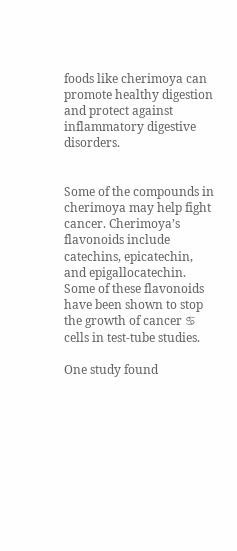foods like cherimoya can promote healthy digestion and protect against inflammatory digestive disorders.


Some of the compounds in cherimoya may help fight cancer. Cherimoya’s flavonoids include catechins, epicatechin, and epigallocatechin. Some of these flavonoids have been shown to stop the growth of cancer ♋ cells in test-tube studies.

One study found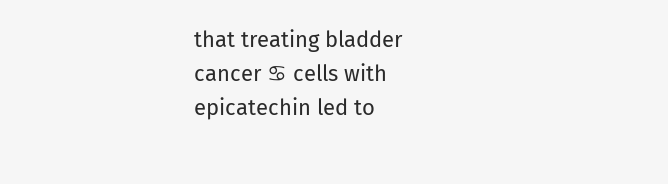that treating bladder cancer ♋ cells with epicatechin led to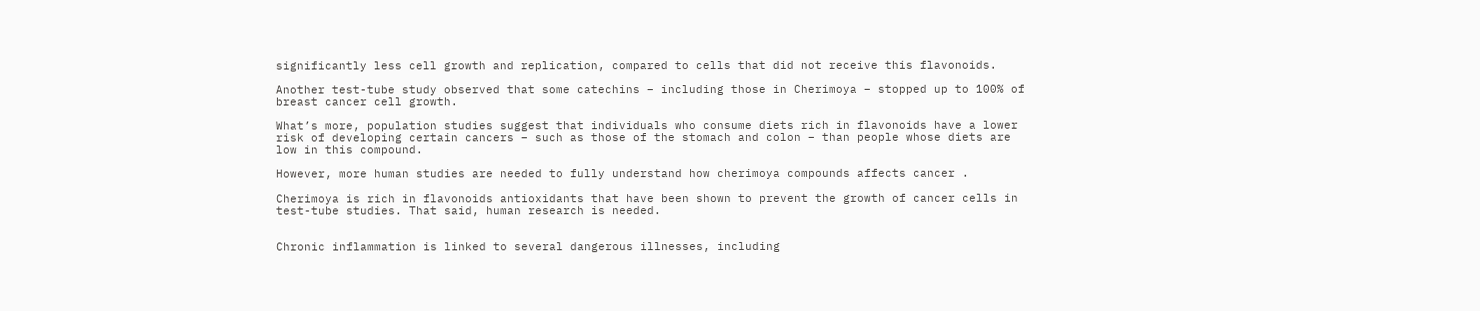significantly less cell growth and replication, compared to cells that did not receive this flavonoids.

Another test-tube study observed that some catechins – including those in Cherimoya – stopped up to 100% of breast cancer cell growth.

What’s more, population studies suggest that individuals who consume diets rich in flavonoids have a lower risk of developing certain cancers – such as those of the stomach and colon – than people whose diets are low in this compound.

However, more human studies are needed to fully understand how cherimoya compounds affects cancer .

Cherimoya is rich in flavonoids antioxidants that have been shown to prevent the growth of cancer cells in test-tube studies. That said, human research is needed.


Chronic inflammation is linked to several dangerous illnesses, including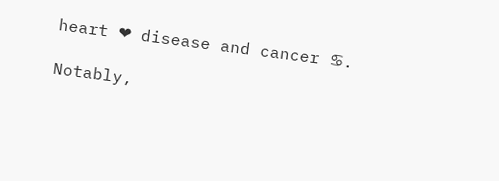heart ❤ disease and cancer ♋.

Notably,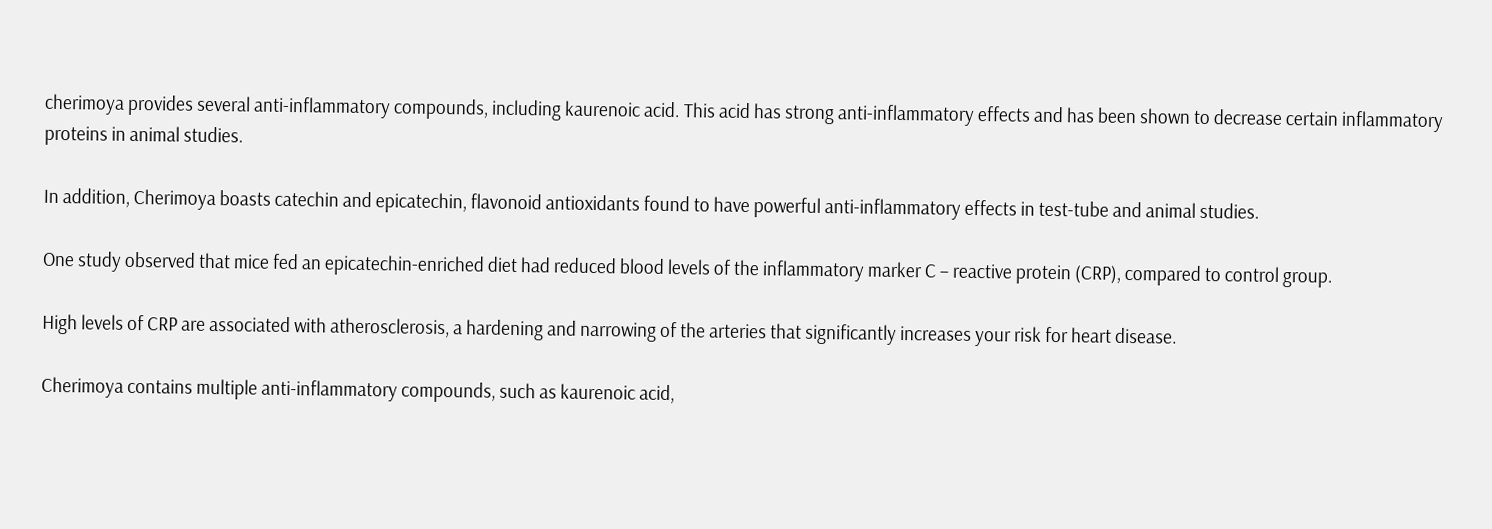cherimoya provides several anti-inflammatory compounds, including kaurenoic acid. This acid has strong anti-inflammatory effects and has been shown to decrease certain inflammatory proteins in animal studies.

In addition, Cherimoya boasts catechin and epicatechin, flavonoid antioxidants found to have powerful anti-inflammatory effects in test-tube and animal studies.

One study observed that mice fed an epicatechin-enriched diet had reduced blood levels of the inflammatory marker C – reactive protein (CRP), compared to control group.

High levels of CRP are associated with atherosclerosis, a hardening and narrowing of the arteries that significantly increases your risk for heart disease.

Cherimoya contains multiple anti-inflammatory compounds, such as kaurenoic acid,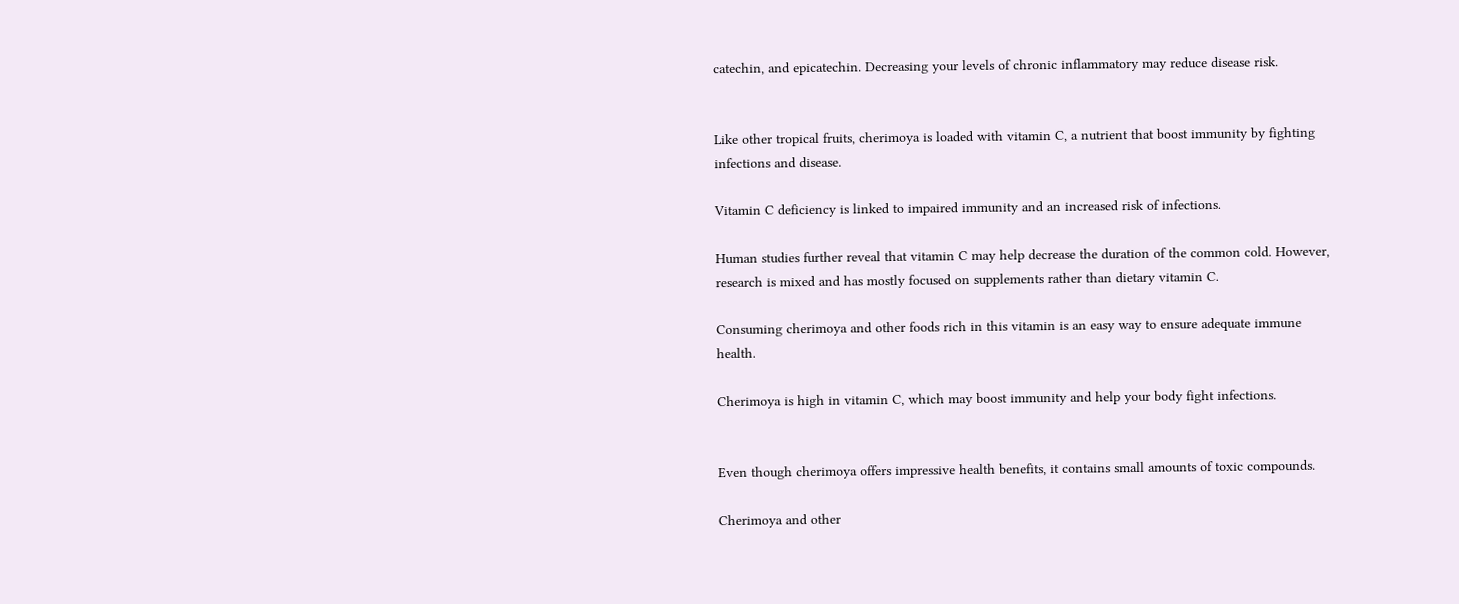catechin, and epicatechin. Decreasing your levels of chronic inflammatory may reduce disease risk.


Like other tropical fruits, cherimoya is loaded with vitamin C, a nutrient that boost immunity by fighting infections and disease.

Vitamin C deficiency is linked to impaired immunity and an increased risk of infections.

Human studies further reveal that vitamin C may help decrease the duration of the common cold. However, research is mixed and has mostly focused on supplements rather than dietary vitamin C.

Consuming cherimoya and other foods rich in this vitamin is an easy way to ensure adequate immune health.

Cherimoya is high in vitamin C, which may boost immunity and help your body fight infections.


Even though cherimoya offers impressive health benefits, it contains small amounts of toxic compounds.

Cherimoya and other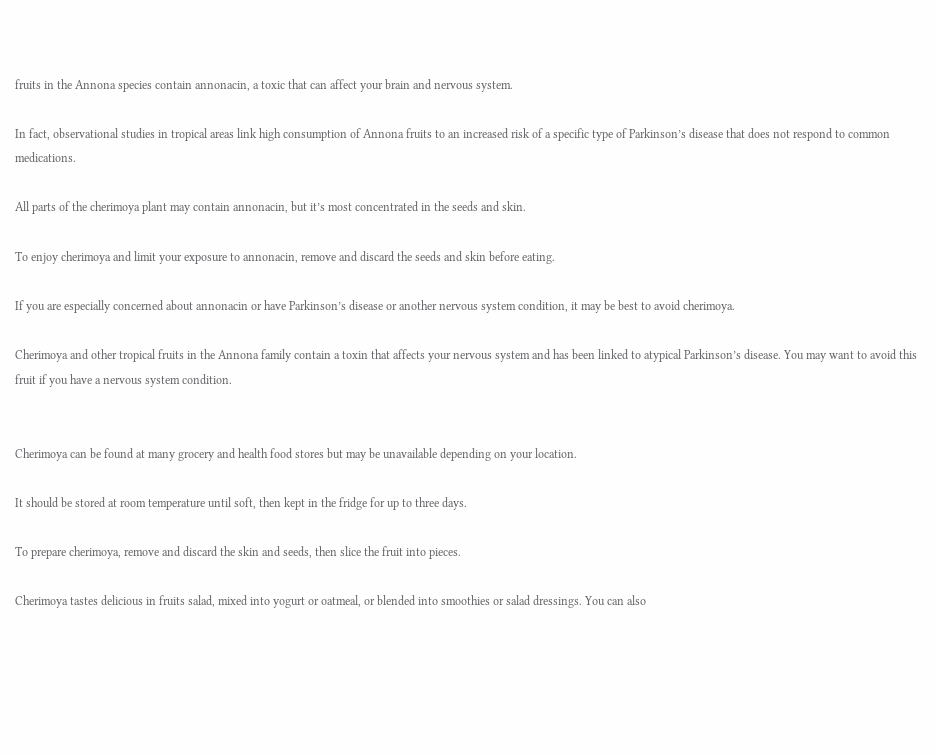fruits in the Annona species contain annonacin, a toxic that can affect your brain and nervous system.

In fact, observational studies in tropical areas link high consumption of Annona fruits to an increased risk of a specific type of Parkinson’s disease that does not respond to common medications.

All parts of the cherimoya plant may contain annonacin, but it’s most concentrated in the seeds and skin.

To enjoy cherimoya and limit your exposure to annonacin, remove and discard the seeds and skin before eating.

If you are especially concerned about annonacin or have Parkinson’s disease or another nervous system condition, it may be best to avoid cherimoya.

Cherimoya and other tropical fruits in the Annona family contain a toxin that affects your nervous system and has been linked to atypical Parkinson’s disease. You may want to avoid this fruit if you have a nervous system condition.


Cherimoya can be found at many grocery and health food stores but may be unavailable depending on your location.

It should be stored at room temperature until soft, then kept in the fridge for up to three days.

To prepare cherimoya, remove and discard the skin and seeds, then slice the fruit into pieces.

Cherimoya tastes delicious in fruits salad, mixed into yogurt or oatmeal, or blended into smoothies or salad dressings. You can also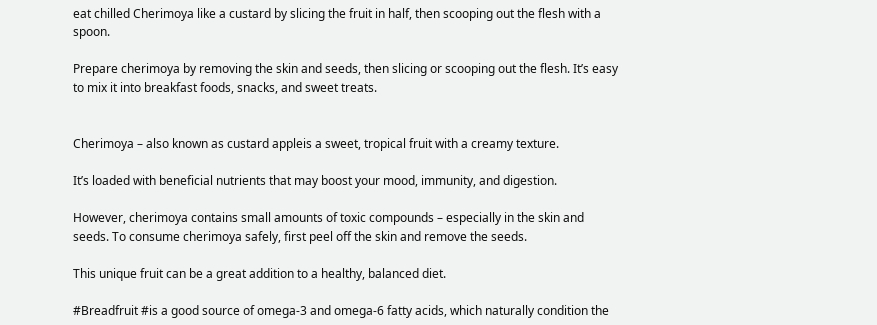eat chilled Cherimoya like a custard by slicing the fruit in half, then scooping out the flesh with a spoon.

Prepare cherimoya by removing the skin and seeds, then slicing or scooping out the flesh. It’s easy to mix it into breakfast foods, snacks, and sweet treats.


Cherimoya – also known as custard appleis a sweet, tropical fruit with a creamy texture.

It’s loaded with beneficial nutrients that may boost your mood, immunity, and digestion.

However, cherimoya contains small amounts of toxic compounds – especially in the skin and seeds. To consume cherimoya safely, first peel off the skin and remove the seeds.

This unique fruit can be a great addition to a healthy, balanced diet.

#Breadfruit #is a good source of omega-3 and omega-6 fatty acids, which naturally condition the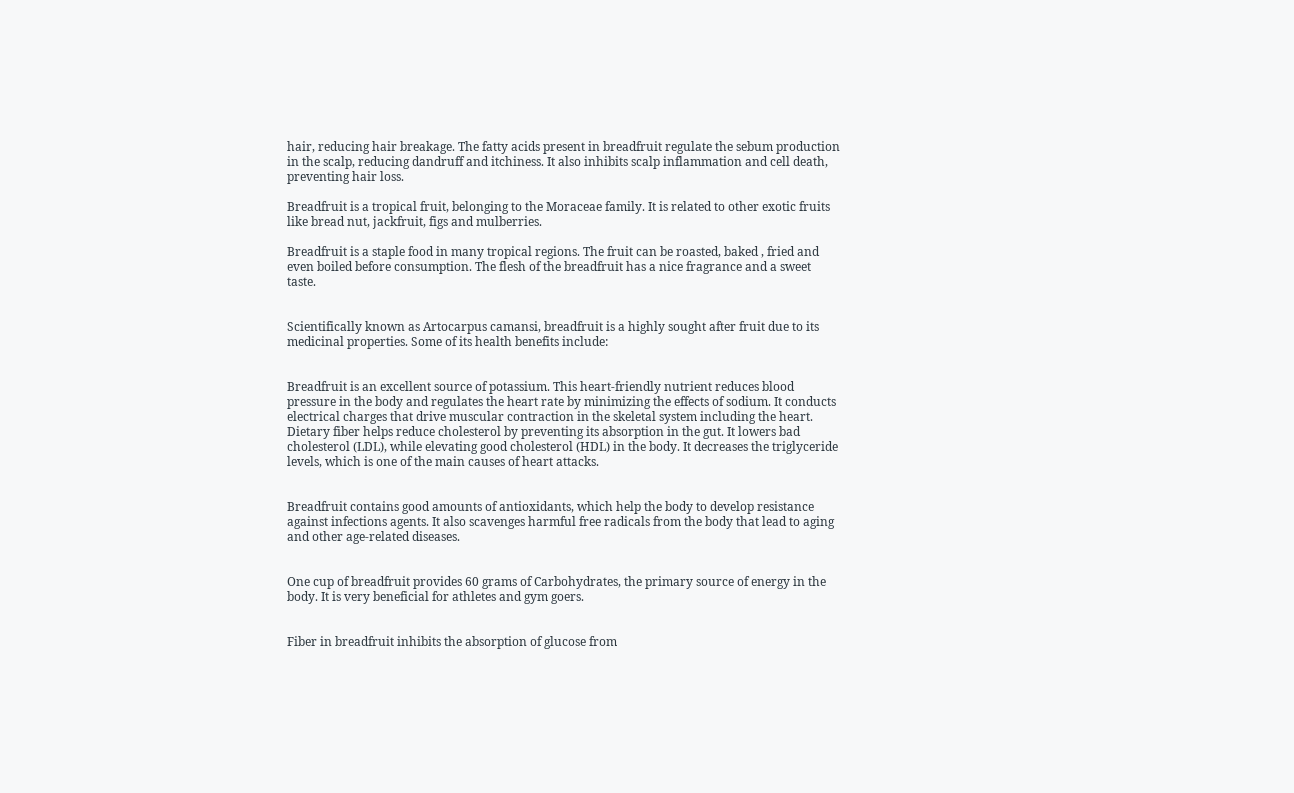hair, reducing hair breakage. The fatty acids present in breadfruit regulate the sebum production in the scalp, reducing dandruff and itchiness. It also inhibits scalp inflammation and cell death, preventing hair loss.

Breadfruit is a tropical fruit, belonging to the Moraceae family. It is related to other exotic fruits like bread nut, jackfruit, figs and mulberries.

Breadfruit is a staple food in many tropical regions. The fruit can be roasted, baked , fried and even boiled before consumption. The flesh of the breadfruit has a nice fragrance and a sweet taste.


Scientifically known as Artocarpus camansi, breadfruit is a highly sought after fruit due to its medicinal properties. Some of its health benefits include:


Breadfruit is an excellent source of potassium. This heart-friendly nutrient reduces blood pressure in the body and regulates the heart rate by minimizing the effects of sodium. It conducts electrical charges that drive muscular contraction in the skeletal system including the heart. Dietary fiber helps reduce cholesterol by preventing its absorption in the gut. It lowers bad cholesterol (LDL), while elevating good cholesterol (HDL) in the body. It decreases the triglyceride levels, which is one of the main causes of heart attacks.


Breadfruit contains good amounts of antioxidants, which help the body to develop resistance against infections agents. It also scavenges harmful free radicals from the body that lead to aging and other age-related diseases.


One cup of breadfruit provides 60 grams of Carbohydrates, the primary source of energy in the body. It is very beneficial for athletes and gym goers.


Fiber in breadfruit inhibits the absorption of glucose from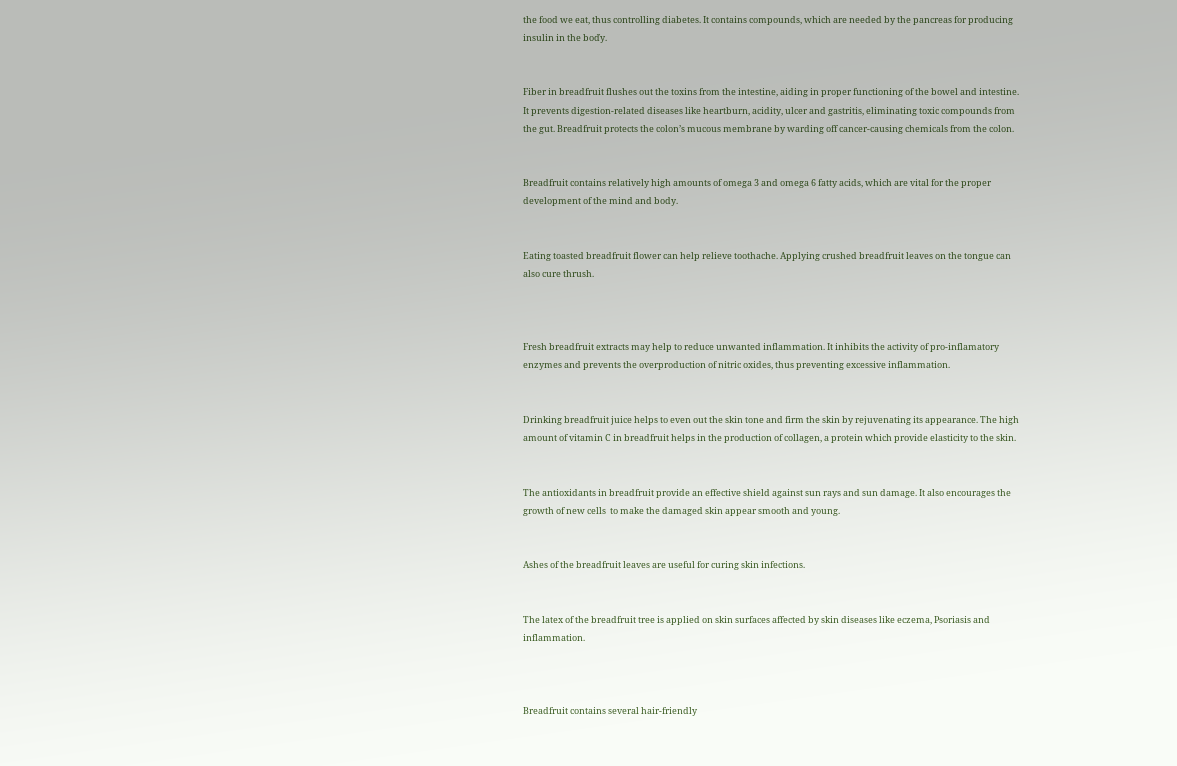the food we eat, thus controlling diabetes. It contains compounds, which are needed by the pancreas for producing insulin in the boďy.


Fiber in breadfruit flushes out the toxins from the intestine, aiding in proper functioning of the bowel and intestine. It prevents digestion-related diseases like heartburn, acidity, ulcer and gastritis, eliminating toxic compounds from the gut. Breadfruit protects the colon’s mucous membrane by warding off cancer-causing chemicals from the colon.


Breadfruit contains relatively high amounts of omega 3 and omega 6 fatty acids, which are vital for the proper development of the mind and body.


Eating toasted breadfruit flower can help relieve toothache. Applying crushed breadfruit leaves on the tongue can also cure thrush.



Fresh breadfruit extracts may help to reduce unwanted inflammation. It inhibits the activity of pro-inflamatory enzymes and prevents the overproduction of nitric oxides, thus preventing excessive inflammation.


Drinking breadfruit juice helps to even out the skin tone and firm the skin by rejuvenating its appearance. The high amount of vitamin C in breadfruit helps in the production of collagen, a protein which provide elasticity to the skin.


The antioxidants in breadfruit provide an effective shield against sun rays and sun damage. It also encourages the growth of new cells  to make the damaged skin appear smooth and young.


Ashes of the breadfruit leaves are useful for curing skin infections.


The latex of the breadfruit tree is applied on skin surfaces affected by skin diseases like eczema, Psoriasis and inflammation.



Breadfruit contains several hair-friendly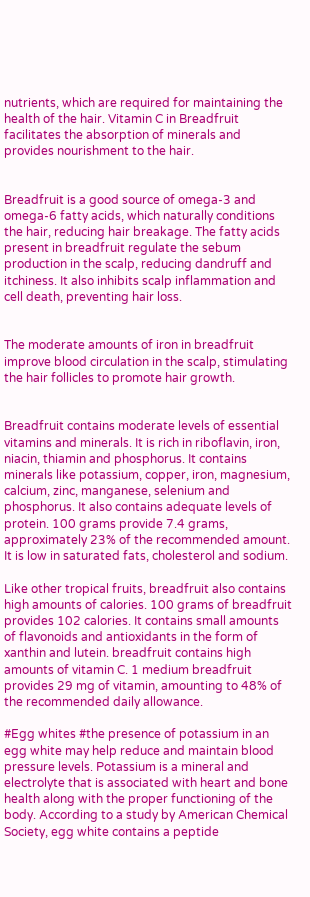nutrients, which are required for maintaining the health of the hair. Vitamin C in Breadfruit facilitates the absorption of minerals and provides nourishment to the hair.


Breadfruit is a good source of omega-3 and omega-6 fatty acids, which naturally conditions the hair, reducing hair breakage. The fatty acids present in breadfruit regulate the sebum production in the scalp, reducing dandruff and itchiness. It also inhibits scalp inflammation and cell death, preventing hair loss.


The moderate amounts of iron in breadfruit improve blood circulation in the scalp, stimulating the hair follicles to promote hair growth.


Breadfruit contains moderate levels of essential vitamins and minerals. It is rich in riboflavin, iron, niacin, thiamin and phosphorus. It contains minerals like potassium, copper, iron, magnesium, calcium, zinc, manganese, selenium and phosphorus. It also contains adequate levels of protein. 100 grams provide 7.4 grams, approximately 23% of the recommended amount. It is low in saturated fats, cholesterol and sodium.

Like other tropical fruits, breadfruit also contains high amounts of calories. 100 grams of breadfruit provides 102 calories. It contains small amounts of flavonoids and antioxidants in the form of xanthin and lutein. breadfruit contains high amounts of vitamin C. 1 medium breadfruit provides 29 mg of vitamin, amounting to 48% of the recommended daily allowance.

#Egg whites #the presence of potassium in an egg white may help reduce and maintain blood pressure levels. Potassium is a mineral and electrolyte that is associated with heart and bone health along with the proper functioning of the body. According to a study by American Chemical Society, egg white contains a peptide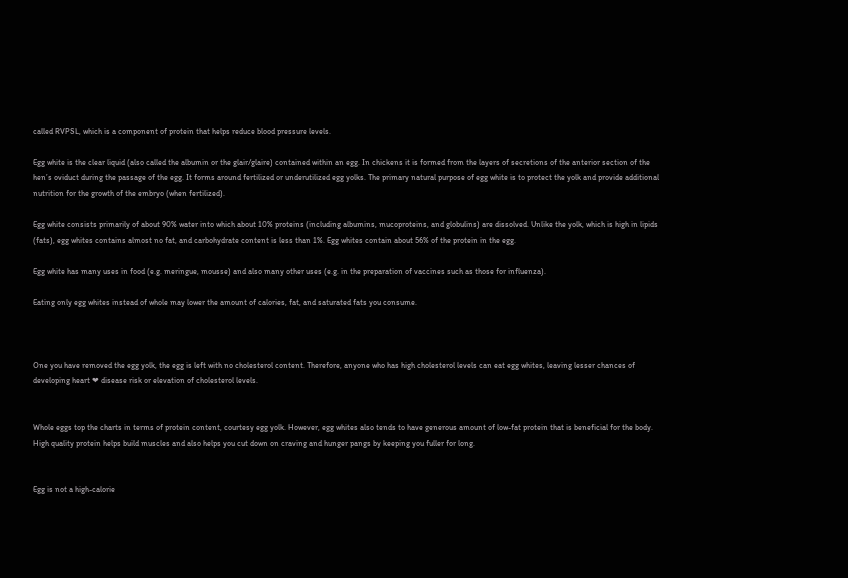called RVPSL, which is a component of protein that helps reduce blood pressure levels.

Egg white is the clear liquid (also called the albumin or the glair/glaire) contained within an egg. In chickens it is formed from the layers of secretions of the anterior section of the hen’s oviduct during the passage of the egg. It forms around fertilized or underutilized egg yolks. The primary natural purpose of egg white is to protect the yolk and provide additional nutrition for the growth of the embryo (when fertilized).

Egg white consists primarily of about 90% water into which about 10% proteins (including albumins, mucoproteins, and globulins) are dissolved. Unlike the yolk, which is high in lipids (fats), egg whites contains almost no fat, and carbohydrate content is less than 1%. Egg whites contain about 56% of the protein in the egg.

Egg white has many uses in food (e.g. meringue, mousse) and also many other uses (e.g. in the preparation of vaccines such as those for influenza).

Eating only egg whites instead of whole may lower the amount of calories, fat, and saturated fats you consume.



One you have removed the egg yolk, the egg is left with no cholesterol content. Therefore, anyone who has high cholesterol levels can eat egg whites, leaving lesser chances of developing heart ❤ disease risk or elevation of cholesterol levels.


Whole eggs top the charts in terms of protein content, courtesy egg yolk. However, egg whites also tends to have generous amount of low-fat protein that is beneficial for the body. High quality protein helps build muscles and also helps you cut down on craving and hunger pangs by keeping you fuller for long.


Egg is not a high-calorie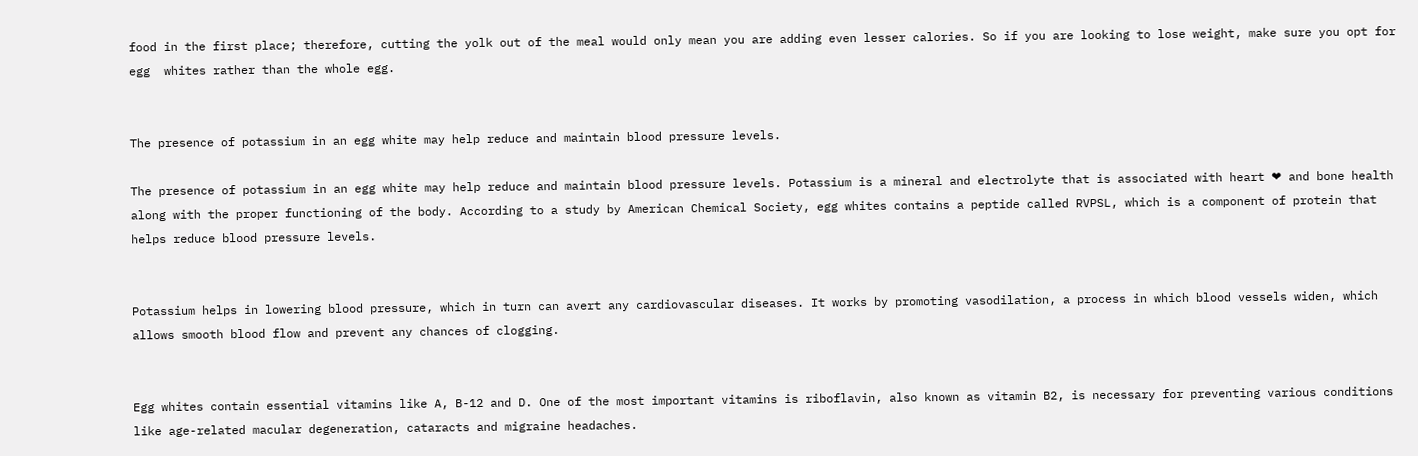food in the first place; therefore, cutting the yolk out of the meal would only mean you are adding even lesser calories. So if you are looking to lose weight, make sure you opt for egg  whites rather than the whole egg.


The presence of potassium in an egg white may help reduce and maintain blood pressure levels.

The presence of potassium in an egg white may help reduce and maintain blood pressure levels. Potassium is a mineral and electrolyte that is associated with heart ❤ and bone health along with the proper functioning of the body. According to a study by American Chemical Society, egg whites contains a peptide called RVPSL, which is a component of protein that helps reduce blood pressure levels.


Potassium helps in lowering blood pressure, which in turn can avert any cardiovascular diseases. It works by promoting vasodilation, a process in which blood vessels widen, which allows smooth blood flow and prevent any chances of clogging.


Egg whites contain essential vitamins like A, B-12 and D. One of the most important vitamins is riboflavin, also known as vitamin B2, is necessary for preventing various conditions like age-related macular degeneration, cataracts and migraine headaches.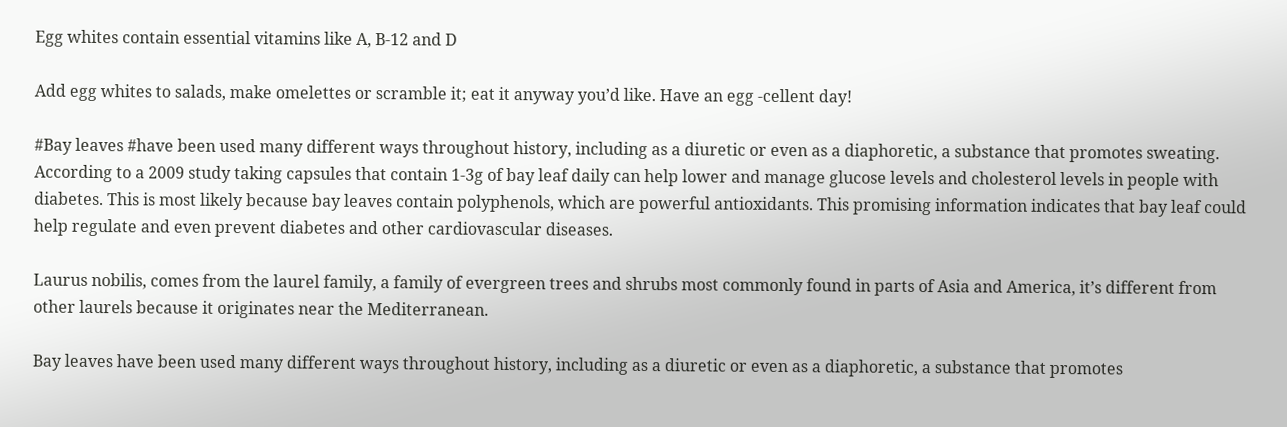Egg whites contain essential vitamins like A, B-12 and D

Add egg whites to salads, make omelettes or scramble it; eat it anyway you’d like. Have an egg -cellent day!

#Bay leaves #have been used many different ways throughout history, including as a diuretic or even as a diaphoretic, a substance that promotes sweating. According to a 2009 study taking capsules that contain 1-3g of bay leaf daily can help lower and manage glucose levels and cholesterol levels in people with diabetes. This is most likely because bay leaves contain polyphenols, which are powerful antioxidants. This promising information indicates that bay leaf could help regulate and even prevent diabetes and other cardiovascular diseases.

Laurus nobilis, comes from the laurel family, a family of evergreen trees and shrubs most commonly found in parts of Asia and America, it’s different from other laurels because it originates near the Mediterranean.

Bay leaves have been used many different ways throughout history, including as a diuretic or even as a diaphoretic, a substance that promotes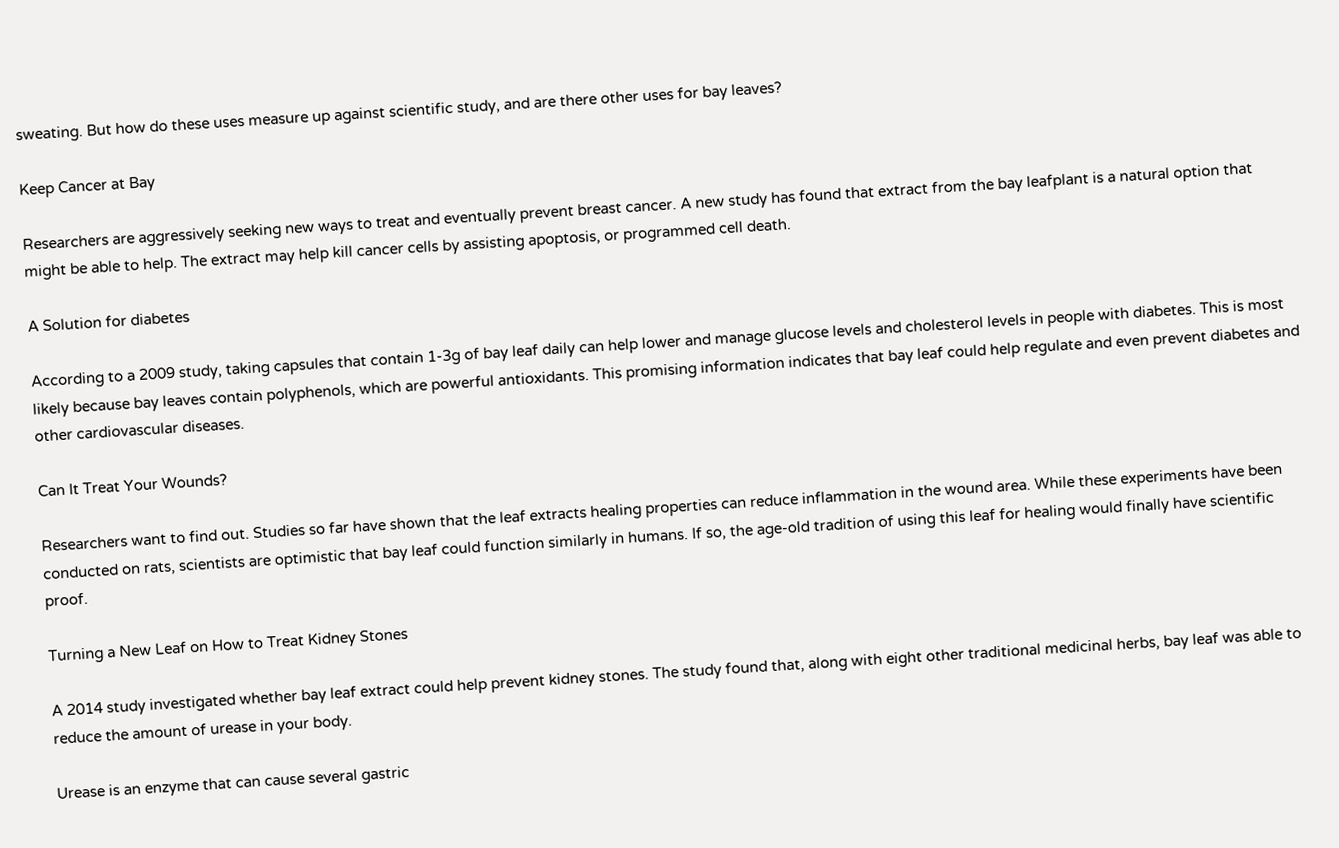sweating. But how do these uses measure up against scientific study, and are there other uses for bay leaves?

Keep Cancer at Bay

Researchers are aggressively seeking new ways to treat and eventually prevent breast cancer. A new study has found that extract from the bay leafplant is a natural option that might be able to help. The extract may help kill cancer cells by assisting apoptosis, or programmed cell death.

A Solution for diabetes

According to a 2009 study, taking capsules that contain 1-3g of bay leaf daily can help lower and manage glucose levels and cholesterol levels in people with diabetes. This is most likely because bay leaves contain polyphenols, which are powerful antioxidants. This promising information indicates that bay leaf could help regulate and even prevent diabetes and other cardiovascular diseases.

Can It Treat Your Wounds?

Researchers want to find out. Studies so far have shown that the leaf extracts healing properties can reduce inflammation in the wound area. While these experiments have been conducted on rats, scientists are optimistic that bay leaf could function similarly in humans. If so, the age-old tradition of using this leaf for healing would finally have scientific proof.

Turning a New Leaf on How to Treat Kidney Stones

A 2014 study investigated whether bay leaf extract could help prevent kidney stones. The study found that, along with eight other traditional medicinal herbs, bay leaf was able to reduce the amount of urease in your body.

Urease is an enzyme that can cause several gastric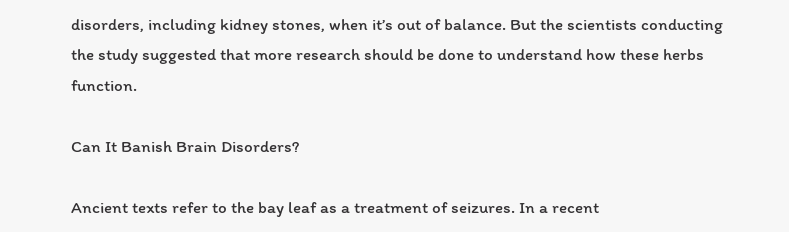disorders, including kidney stones, when it’s out of balance. But the scientists conducting the study suggested that more research should be done to understand how these herbs function.

Can It Banish Brain Disorders?

Ancient texts refer to the bay leaf as a treatment of seizures. In a recent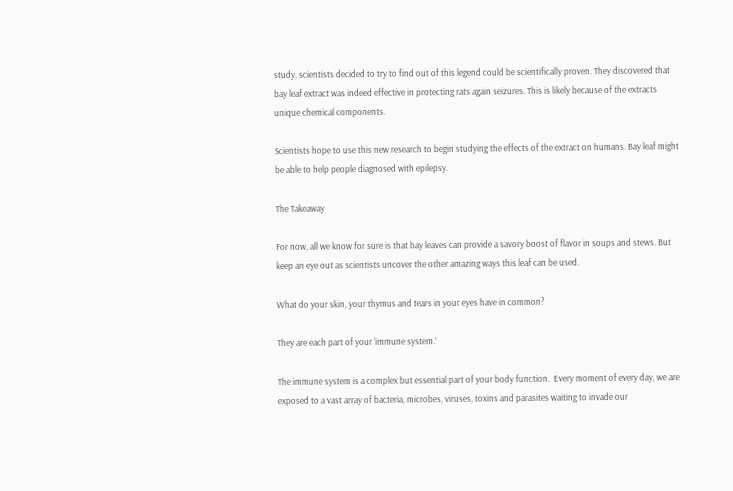study, scientists decided to try to find out of this legend could be scientifically proven. They discovered that bay leaf extract was indeed effective in protecting rats again seizures. This is likely because of the extracts unique chemical components.

Scientists hope to use this new research to begin studying the effects of the extract on humans. Bay leaf might be able to help people diagnosed with epilepsy.

The Takeaway

For now, all we know for sure is that bay leaves can provide a savory boost of flavor in soups and stews. But keep an eye out as scientists uncover the other amazing ways this leaf can be used.

What do your skin, your thymus and tears in your eyes have in common?

They are each part of your ‘immune system.’

The immune system is a complex but essential part of your body function.  Every moment of every day, we are exposed to a vast array of bacteria, microbes, viruses, toxins and parasites waiting to invade our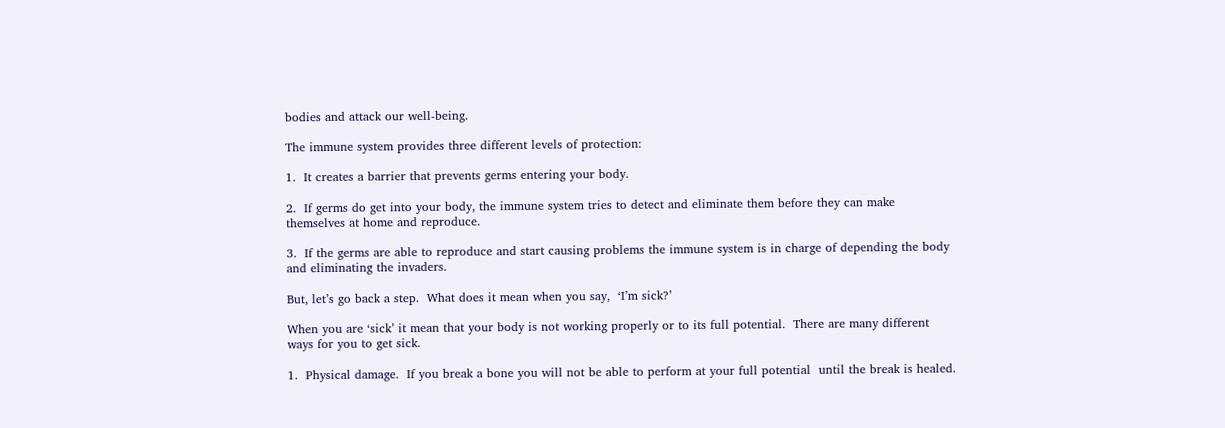bodies and attack our well-being.

The immune system provides three different levels of protection:

1.  It creates a barrier that prevents germs entering your body.

2.  If germs do get into your body, the immune system tries to detect and eliminate them before they can make themselves at home and reproduce.

3.  If the germs are able to reproduce and start causing problems the immune system is in charge of depending the body and eliminating the invaders.

But, let’s go back a step.  What does it mean when you say,  ‘I’m sick?’

When you are ‘sick’ it mean that your body is not working properly or to its full potential.  There are many different ways for you to get sick.

1.  Physical damage.  If you break a bone you will not be able to perform at your full potential  until the break is healed.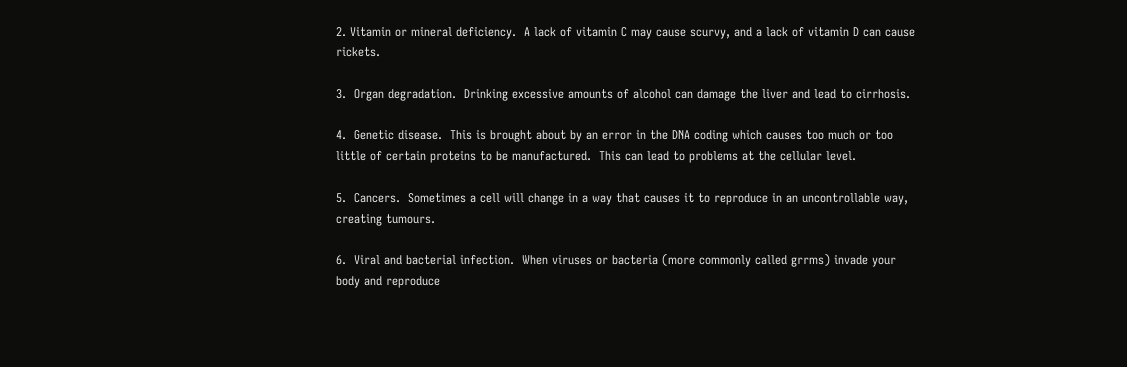2. Vitamin or mineral deficiency.  A lack of vitamin C may cause scurvy, and a lack of vitamin D can cause rickets.

3.  Organ degradation.  Drinking excessive amounts of alcohol can damage the liver and lead to cirrhosis.

4.  Genetic disease.  This is brought about by an error in the DNA coding which causes too much or too little of certain proteins to be manufactured.  This can lead to problems at the cellular level.

5.  Cancers.  Sometimes a cell will change in a way that causes it to reproduce in an uncontrollable way, creating tumours.

6.  Viral and bacterial infection.  When viruses or bacteria (more commonly called grrms) invade your body and reproduce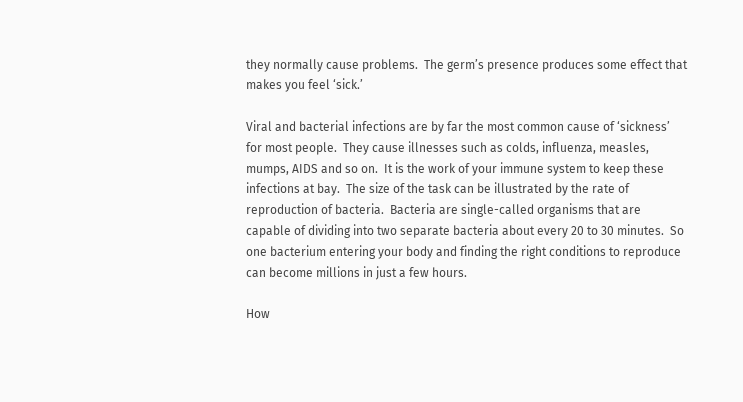they normally cause problems.  The germ’s presence produces some effect that makes you feel ‘sick.’

Viral and bacterial infections are by far the most common cause of ‘sickness’  for most people.  They cause illnesses such as colds, influenza, measles, mumps, AIDS and so on.  It is the work of your immune system to keep these infections at bay.  The size of the task can be illustrated by the rate of reproduction of bacteria.  Bacteria are single-called organisms that are capable of dividing into two separate bacteria about every 20 to 30 minutes.  So one bacterium entering your body and finding the right conditions to reproduce can become millions in just a few hours.

How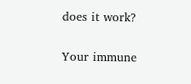does it work?

Your immune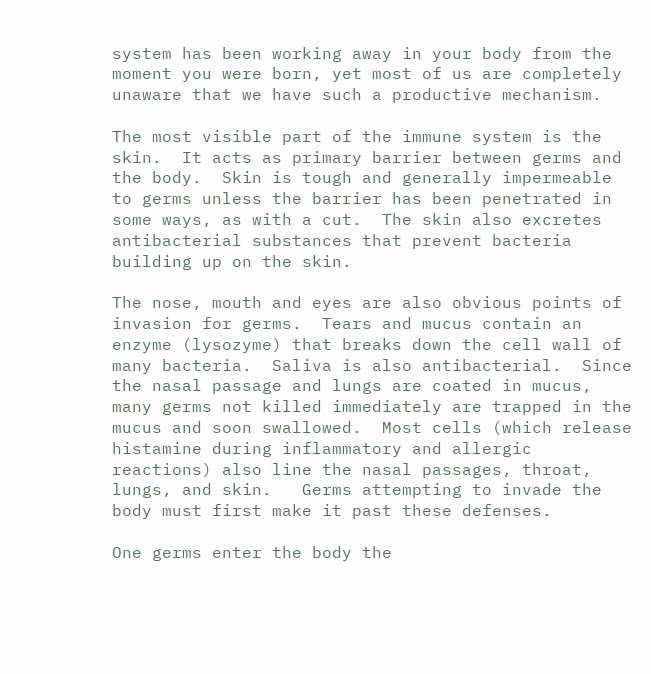system has been working away in your body from the moment you were born, yet most of us are completely unaware that we have such a productive mechanism.

The most visible part of the immune system is the skin.  It acts as primary barrier between germs and the body.  Skin is tough and generally impermeable to germs unless the barrier has been penetrated in some ways, as with a cut.  The skin also excretes antibacterial substances that prevent bacteria building up on the skin.

The nose, mouth and eyes are also obvious points of invasion for germs.  Tears and mucus contain an enzyme (lysozyme) that breaks down the cell wall of many bacteria.  Saliva is also antibacterial.  Since the nasal passage and lungs are coated in mucus, many germs not killed immediately are trapped in the mucus and soon swallowed.  Most cells (which release histamine during inflammatory and allergic reactions) also line the nasal passages, throat, lungs, and skin.   Germs attempting to invade the body must first make it past these defenses.

One germs enter the body the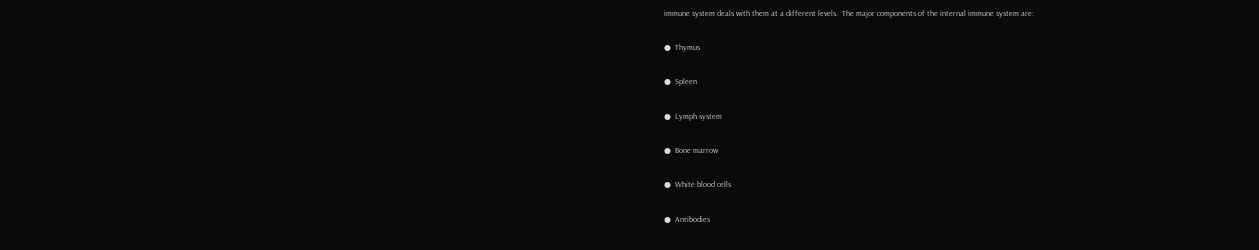immune system deals with them at a different levels.  The major components of the internal immune system are:

●  Thymus

●  Spleen

●  Lymph system

●  Bone marrow

●  White blood cells

●  Antibodies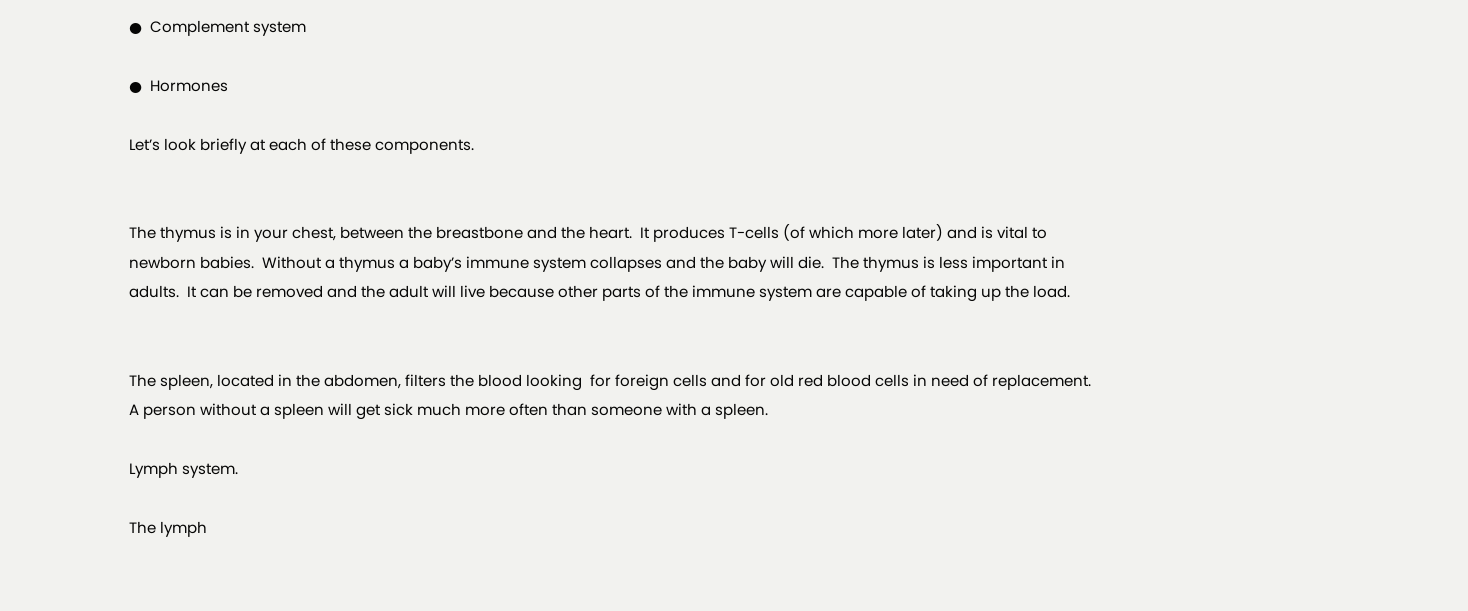●  Complement system

●  Hormones

Let’s look briefly at each of these components.


The thymus is in your chest, between the breastbone and the heart.  It produces T-cells (of which more later) and is vital to newborn babies.  Without a thymus a baby’s immune system collapses and the baby will die.  The thymus is less important in adults.  It can be removed and the adult will live because other parts of the immune system are capable of taking up the load.


The spleen, located in the abdomen, filters the blood looking  for foreign cells and for old red blood cells in need of replacement.  A person without a spleen will get sick much more often than someone with a spleen.

Lymph system.

The lymph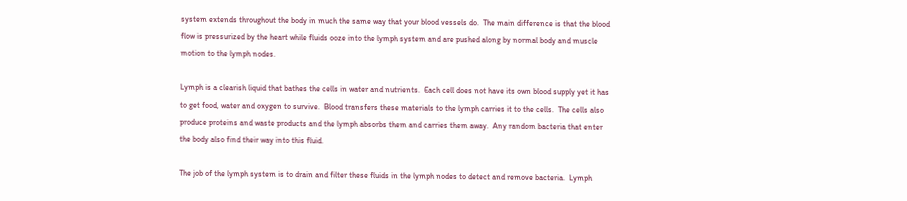system extends throughout the body in much the same way that your blood vessels do.  The main difference is that the blood flow is pressurized by the heart while fluids ooze into the lymph system and are pushed along by normal body and muscle motion to the lymph nodes.

Lymph is a clearish liquid that bathes the cells in water and nutrients.  Each cell does not have its own blood supply yet it has to get food, water and oxygen to survive.  Blood transfers these materials to the lymph carries it to the cells.  The cells also produce proteins and waste products and the lymph absorbs them and carries them away.  Any random bacteria that enter the body also find their way into this fluid.

The job of the lymph system is to drain and filter these fluids in the lymph nodes to detect and remove bacteria.  Lymph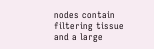nodes contain filtering tissue and a large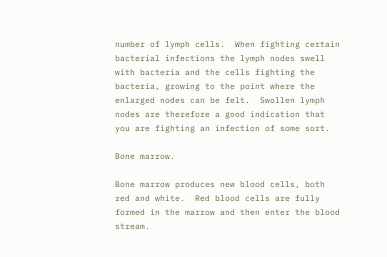number of lymph cells.  When fighting certain bacterial infections the lymph nodes swell with bacteria and the cells fighting the bacteria, growing to the point where the enlarged nodes can be felt.  Swollen lymph nodes are therefore a good indication that you are fighting an infection of some sort.

Bone marrow.

Bone marrow produces new blood cells, both red and white.  Red blood cells are fully formed in the marrow and then enter the blood stream.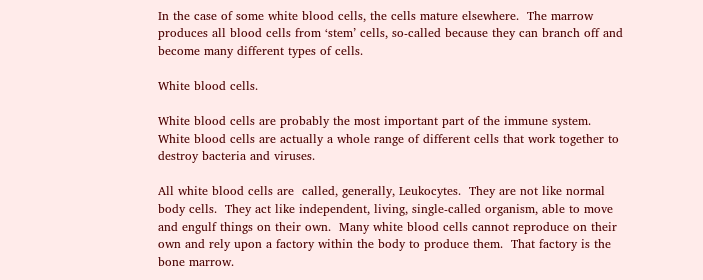In the case of some white blood cells, the cells mature elsewhere.  The marrow produces all blood cells from ‘stem’ cells, so-called because they can branch off and become many different types of cells.

White blood cells.

White blood cells are probably the most important part of the immune system.  White blood cells are actually a whole range of different cells that work together to destroy bacteria and viruses.

All white blood cells are  called, generally, Leukocytes.  They are not like normal body cells.  They act like independent, living, single-called organism, able to move and engulf things on their own.  Many white blood cells cannot reproduce on their own and rely upon a factory within the body to produce them.  That factory is the bone marrow.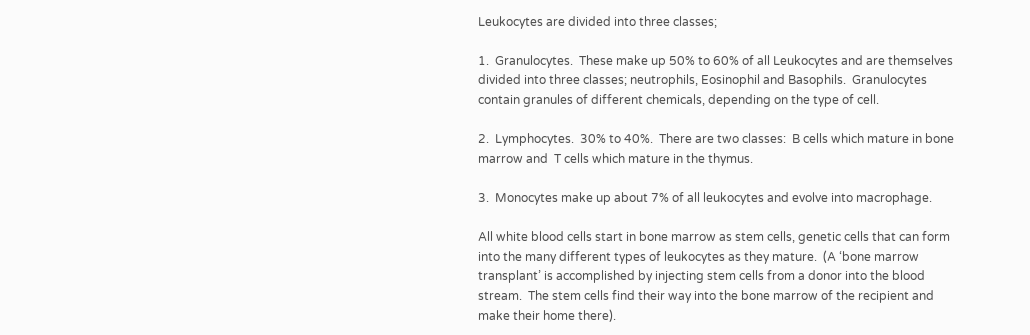Leukocytes are divided into three classes;

1.  Granulocytes.  These make up 50% to 60% of all Leukocytes and are themselves divided into three classes; neutrophils, Eosinophil and Basophils.  Granulocytes contain granules of different chemicals, depending on the type of cell.

2.  Lymphocytes.  30% to 40%.  There are two classes:  B cells which mature in bone marrow and  T cells which mature in the thymus.

3.  Monocytes make up about 7% of all leukocytes and evolve into macrophage.

All white blood cells start in bone marrow as stem cells, genetic cells that can form into the many different types of leukocytes as they mature.  (A ‘bone marrow transplant’ is accomplished by injecting stem cells from a donor into the blood stream.  The stem cells find their way into the bone marrow of the recipient and make their home there).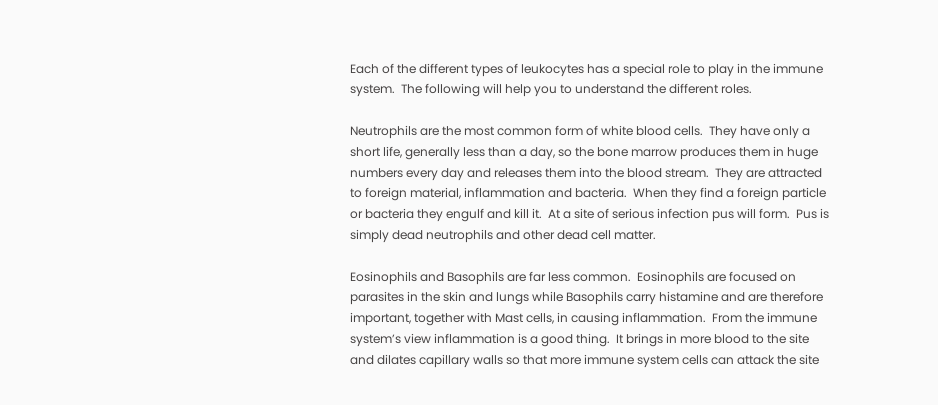Each of the different types of leukocytes has a special role to play in the immune system.  The following will help you to understand the different roles.

Neutrophils are the most common form of white blood cells.  They have only a short life, generally less than a day, so the bone marrow produces them in huge numbers every day and releases them into the blood stream.  They are attracted to foreign material, inflammation and bacteria.  When they find a foreign particle or bacteria they engulf and kill it.  At a site of serious infection pus will form.  Pus is simply dead neutrophils and other dead cell matter.

Eosinophils and Basophils are far less common.  Eosinophils are focused on parasites in the skin and lungs while Basophils carry histamine and are therefore important, together with Mast cells, in causing inflammation.  From the immune system’s view inflammation is a good thing.  It brings in more blood to the site and dilates capillary walls so that more immune system cells can attack the site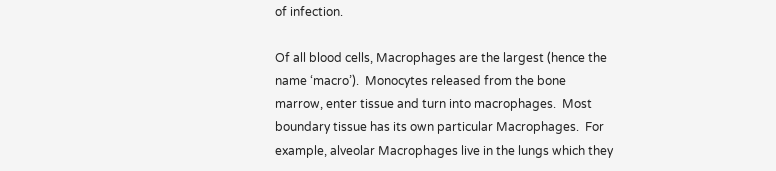of infection.

Of all blood cells, Macrophages are the largest (hence the name ‘macro’).  Monocytes released from the bone marrow, enter tissue and turn into macrophages.  Most boundary tissue has its own particular Macrophages.  For example, alveolar Macrophages live in the lungs which they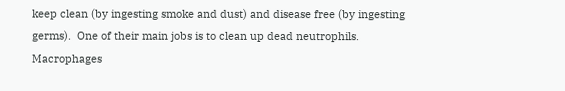keep clean (by ingesting smoke and dust) and disease free (by ingesting germs).  One of their main jobs is to clean up dead neutrophils.  Macrophages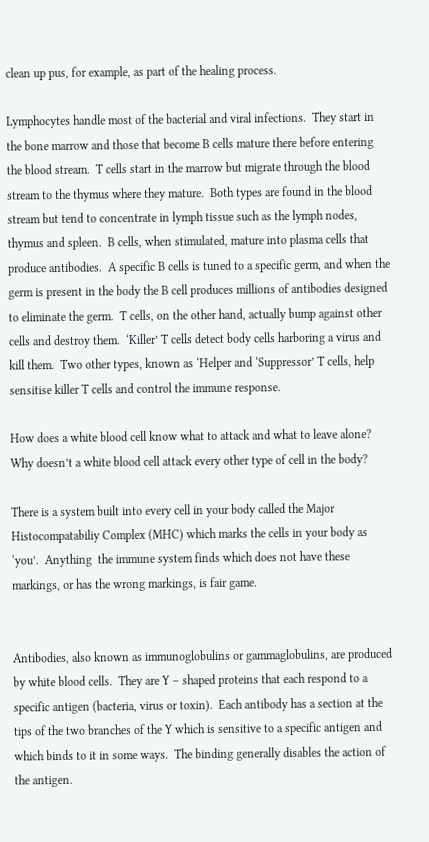clean up pus, for example, as part of the healing process.

Lymphocytes handle most of the bacterial and viral infections.  They start in the bone marrow and those that become B cells mature there before entering the blood stream.  T cells start in the marrow but migrate through the blood stream to the thymus where they mature.  Both types are found in the blood stream but tend to concentrate in lymph tissue such as the lymph nodes, thymus and spleen.  B cells, when stimulated, mature into plasma cells that produce antibodies.  A specific B cells is tuned to a specific germ, and when the germ is present in the body the B cell produces millions of antibodies designed to eliminate the germ.  T cells, on the other hand, actually bump against other cells and destroy them.  ‘Killer’ T cells detect body cells harboring a virus and kill them.  Two other types, known as ‘Helper and ‘Suppressor’ T cells, help sensitise killer T cells and control the immune response.

How does a white blood cell know what to attack and what to leave alone? Why doesn’t a white blood cell attack every other type of cell in the body?

There is a system built into every cell in your body called the Major Histocompatabiliy Complex (MHC) which marks the cells in your body as ‘you’.  Anything  the immune system finds which does not have these markings, or has the wrong markings, is fair game.


Antibodies, also known as immunoglobulins or gammaglobulins, are produced by white blood cells.  They are Y – shaped proteins that each respond to a specific antigen (bacteria, virus or toxin).  Each antibody has a section at the tips of the two branches of the Y which is sensitive to a specific antigen and which binds to it in some ways.  The binding generally disables the action of the antigen.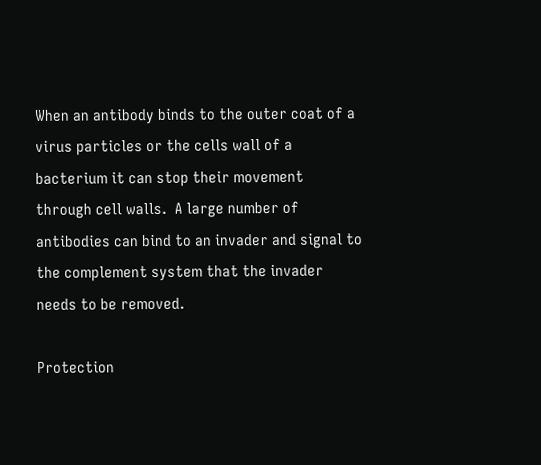When an antibody binds to the outer coat of a virus particles or the cells wall of a bacterium it can stop their movement through cell walls.  A large number of antibodies can bind to an invader and signal to the complement system that the invader needs to be removed.

Protection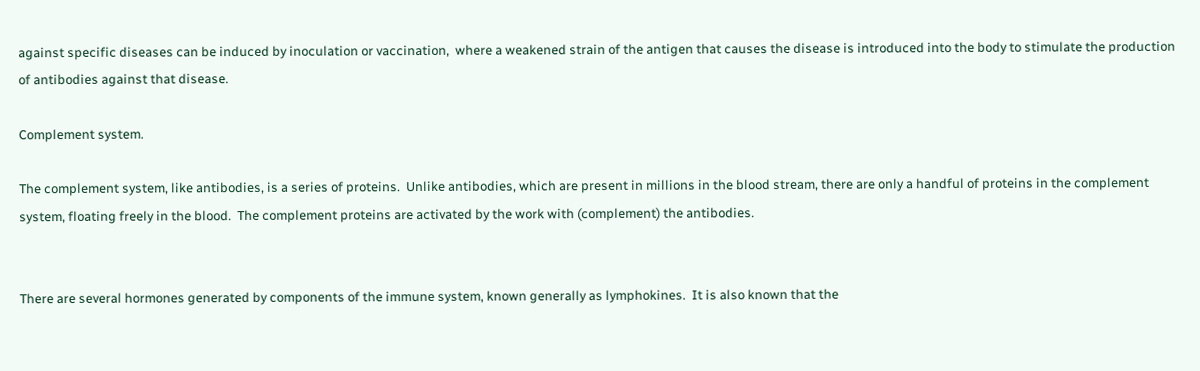against specific diseases can be induced by inoculation or vaccination,  where a weakened strain of the antigen that causes the disease is introduced into the body to stimulate the production of antibodies against that disease.

Complement system.

The complement system, like antibodies, is a series of proteins.  Unlike antibodies, which are present in millions in the blood stream, there are only a handful of proteins in the complement system, floating freely in the blood.  The complement proteins are activated by the work with (complement) the antibodies.


There are several hormones generated by components of the immune system, known generally as lymphokines.  It is also known that the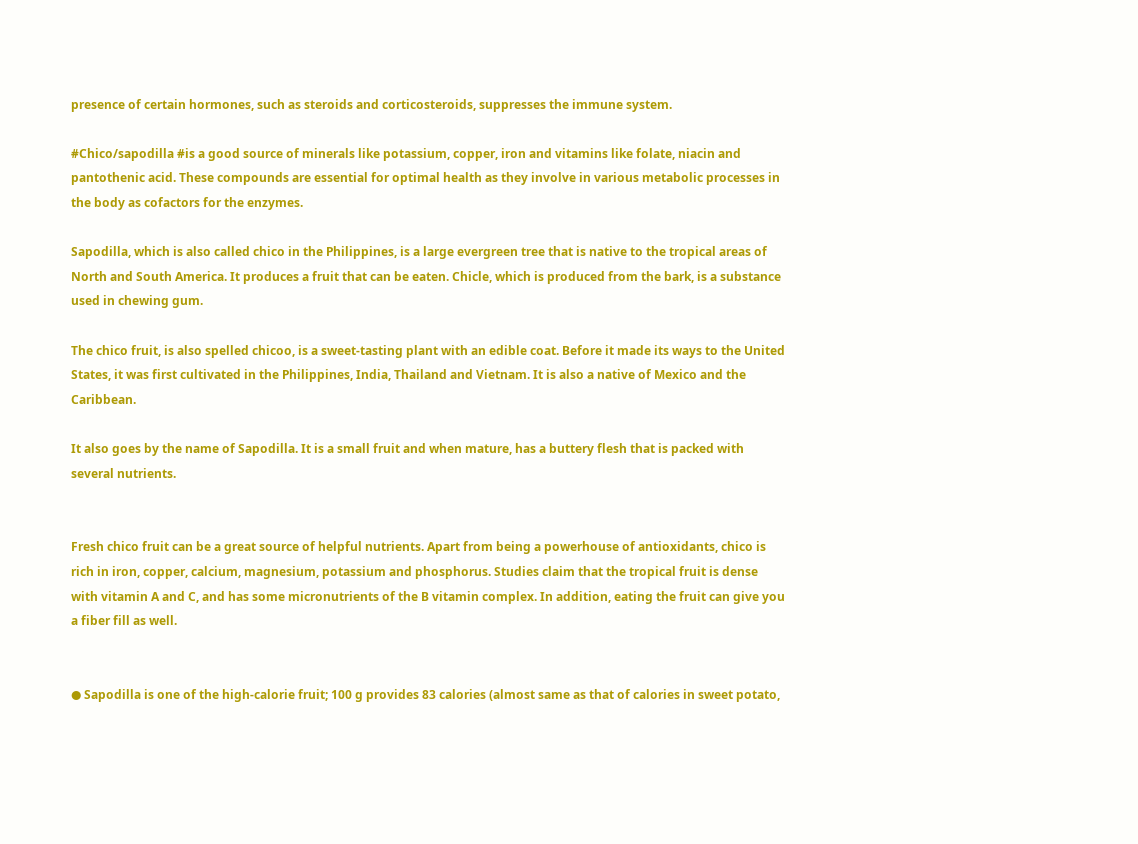presence of certain hormones, such as steroids and corticosteroids, suppresses the immune system.

#Chico/sapodilla #is a good source of minerals like potassium, copper, iron and vitamins like folate, niacin and pantothenic acid. These compounds are essential for optimal health as they involve in various metabolic processes in the body as cofactors for the enzymes.

Sapodilla, which is also called chico in the Philippines, is a large evergreen tree that is native to the tropical areas of North and South America. It produces a fruit that can be eaten. Chicle, which is produced from the bark, is a substance used in chewing gum.

The chico fruit, is also spelled chicoo, is a sweet-tasting plant with an edible coat. Before it made its ways to the United States, it was first cultivated in the Philippines, India, Thailand and Vietnam. It is also a native of Mexico and the Caribbean.

It also goes by the name of Sapodilla. It is a small fruit and when mature, has a buttery flesh that is packed with several nutrients.


Fresh chico fruit can be a great source of helpful nutrients. Apart from being a powerhouse of antioxidants, chico is rich in iron, copper, calcium, magnesium, potassium and phosphorus. Studies claim that the tropical fruit is dense with vitamin A and C, and has some micronutrients of the B vitamin complex. In addition, eating the fruit can give you a fiber fill as well.


● Sapodilla is one of the high-calorie fruit; 100 g provides 83 calories (almost same as that of calories in sweet potato,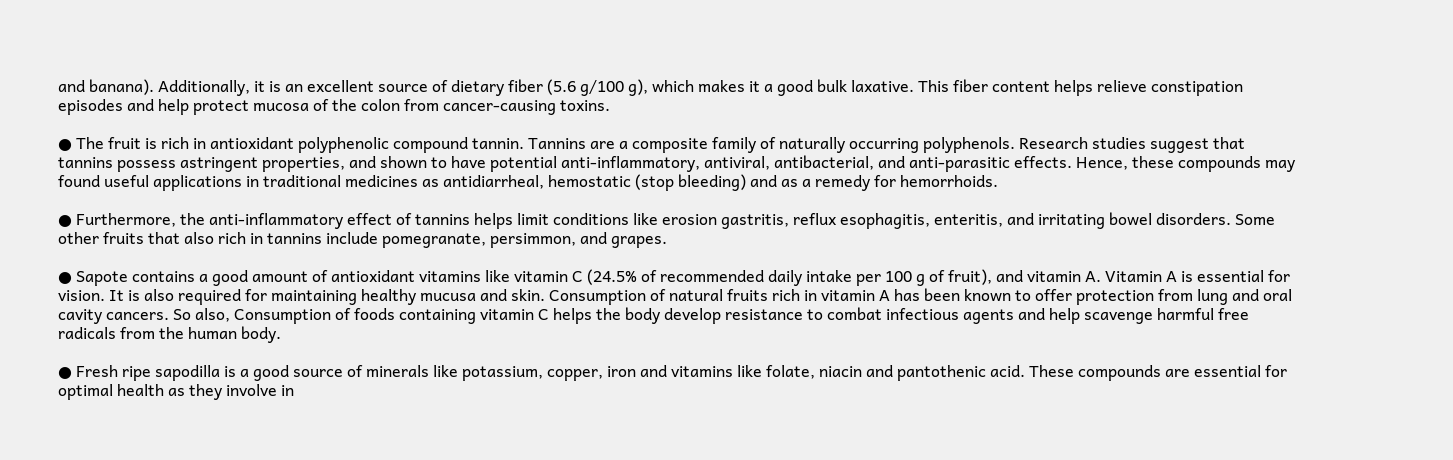and banana). Additionally, it is an excellent source of dietary fiber (5.6 g/100 g), which makes it a good bulk laxative. This fiber content helps relieve constipation episodes and help protect mucosa of the colon from cancer-causing toxins.

● The fruit is rich in antioxidant polyphenolic compound tannin. Tannins are a composite family of naturally occurring polyphenols. Research studies suggest that tannins possess astringent properties, and shown to have potential anti-inflammatory, antiviral, antibacterial, and anti-parasitic effects. Hence, these compounds may found useful applications in traditional medicines as antidiarrheal, hemostatic (stop bleeding) and as a remedy for hemorrhoids.

● Furthermore, the anti-inflammatory effect of tannins helps limit conditions like erosion gastritis, reflux esophagitis, enteritis, and irritating bowel disorders. Some other fruits that also rich in tannins include pomegranate, persimmon, and grapes.

● Sapote contains a good amount of antioxidant vitamins like vitamin C (24.5% of recommended daily intake per 100 g of fruit), and vitamin A. Vitamin A is essential for vision. It is also required for maintaining healthy mucusa and skin. Consumption of natural fruits rich in vitamin A has been known to offer protection from lung and oral cavity cancers. So also, Consumption of foods containing vitamin C helps the body develop resistance to combat infectious agents and help scavenge harmful free radicals from the human body.

● Fresh ripe sapodilla is a good source of minerals like potassium, copper, iron and vitamins like folate, niacin and pantothenic acid. These compounds are essential for optimal health as they involve in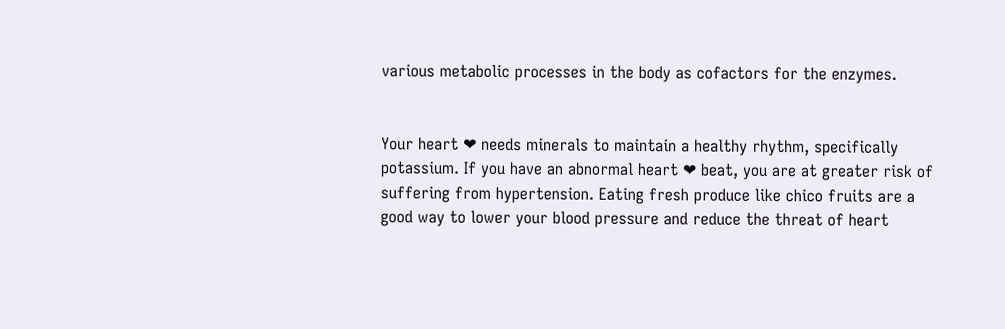various metabolic processes in the body as cofactors for the enzymes.


Your heart ❤ needs minerals to maintain a healthy rhythm, specifically potassium. If you have an abnormal heart ❤ beat, you are at greater risk of suffering from hypertension. Eating fresh produce like chico fruits are a good way to lower your blood pressure and reduce the threat of heart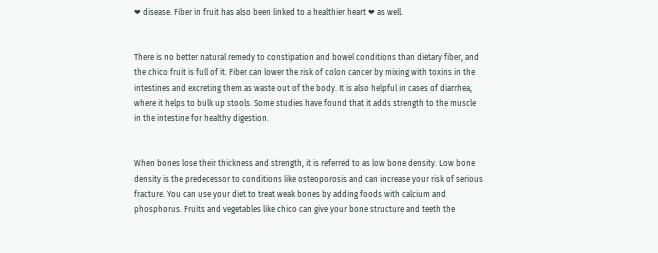❤ disease. Fiber in fruit has also been linked to a healthier heart ❤ as well.


There is no better natural remedy to constipation and bowel conditions than dietary fiber, and the chico fruit is full of it. Fiber can lower the risk of colon cancer by mixing with toxins in the intestines and excreting them as waste out of the body. It is also helpful in cases of diarrhea, where it helps to bulk up stools. Some studies have found that it adds strength to the muscle in the intestine for healthy digestion.


When bones lose their thickness and strength, it is referred to as low bone density. Low bone density is the predecessor to conditions like osteoporosis and can increase your risk of serious fracture. You can use your diet to treat weak bones by adding foods with calcium and phosphorus. Fruits and vegetables like chico can give your bone structure and teeth the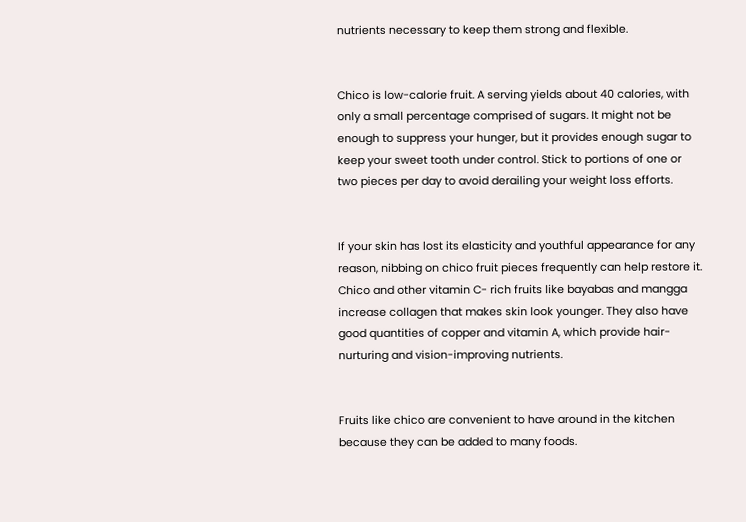nutrients necessary to keep them strong and flexible.


Chico is low-calorie fruit. A serving yields about 40 calories, with only a small percentage comprised of sugars. It might not be enough to suppress your hunger, but it provides enough sugar to keep your sweet tooth under control. Stick to portions of one or two pieces per day to avoid derailing your weight loss efforts.


If your skin has lost its elasticity and youthful appearance for any reason, nibbing on chico fruit pieces frequently can help restore it. Chico and other vitamin C- rich fruits like bayabas and mangga increase collagen that makes skin look younger. They also have good quantities of copper and vitamin A, which provide hair-nurturing and vision-improving nutrients.


Fruits like chico are convenient to have around in the kitchen because they can be added to many foods.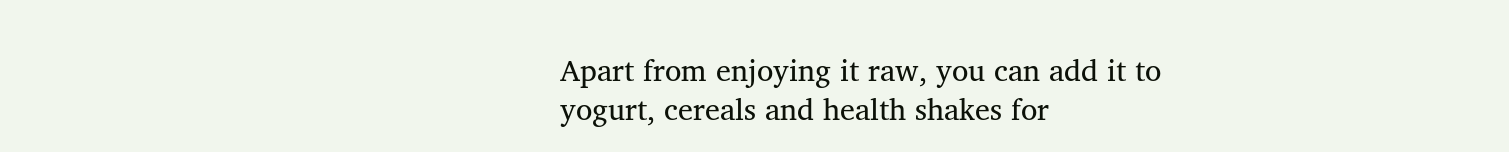Apart from enjoying it raw, you can add it to yogurt, cereals and health shakes for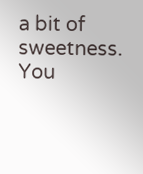a bit of sweetness. You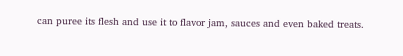can puree its flesh and use it to flavor jam, sauces and even baked treats.